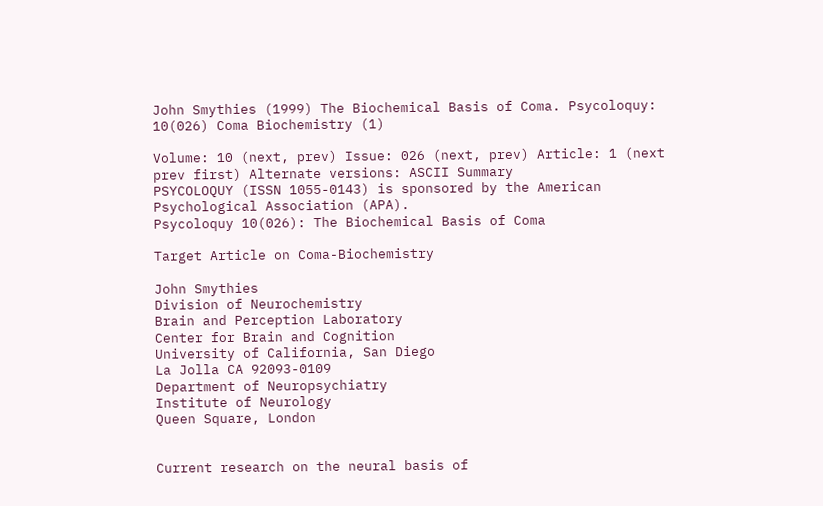John Smythies (1999) The Biochemical Basis of Coma. Psycoloquy: 10(026) Coma Biochemistry (1)

Volume: 10 (next, prev) Issue: 026 (next, prev) Article: 1 (next prev first) Alternate versions: ASCII Summary
PSYCOLOQUY (ISSN 1055-0143) is sponsored by the American Psychological Association (APA).
Psycoloquy 10(026): The Biochemical Basis of Coma

Target Article on Coma-Biochemistry

John Smythies
Division of Neurochemistry
Brain and Perception Laboratory
Center for Brain and Cognition
University of California, San Diego
La Jolla CA 92093-0109
Department of Neuropsychiatry
Institute of Neurology
Queen Square, London


Current research on the neural basis of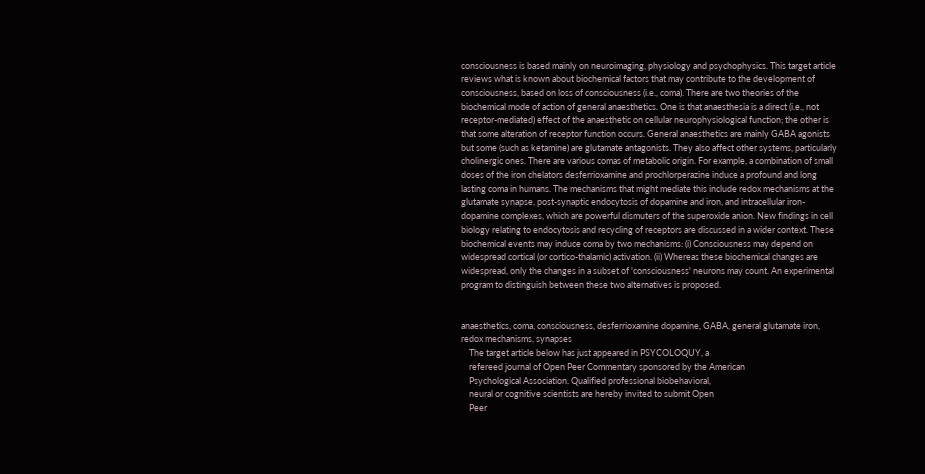consciousness is based mainly on neuroimaging, physiology and psychophysics. This target article reviews what is known about biochemical factors that may contribute to the development of consciousness, based on loss of consciousness (i.e., coma). There are two theories of the biochemical mode of action of general anaesthetics. One is that anaesthesia is a direct (i.e., not receptor-mediated) effect of the anaesthetic on cellular neurophysiological function; the other is that some alteration of receptor function occurs. General anaesthetics are mainly GABA agonists but some (such as ketamine) are glutamate antagonists. They also affect other systems, particularly cholinergic ones. There are various comas of metabolic origin. For example, a combination of small doses of the iron chelators desferrioxamine and prochlorperazine induce a profound and long lasting coma in humans. The mechanisms that might mediate this include redox mechanisms at the glutamate synapse, post-synaptic endocytosis of dopamine and iron, and intracellular iron-dopamine complexes, which are powerful dismuters of the superoxide anion. New findings in cell biology relating to endocytosis and recycling of receptors are discussed in a wider context. These biochemical events may induce coma by two mechanisms: (i) Consciousness may depend on widespread cortical (or cortico-thalamic) activation. (ii) Whereas these biochemical changes are widespread, only the changes in a subset of 'consciousness' neurons may count. An experimental program to distinguish between these two alternatives is proposed.


anaesthetics, coma, consciousness, desferrioxamine dopamine, GABA, general glutamate iron, redox mechanisms, synapses
    The target article below has just appeared in PSYCOLOQUY, a
    refereed journal of Open Peer Commentary sponsored by the American
    Psychological Association. Qualified professional biobehavioral,
    neural or cognitive scientists are hereby invited to submit Open
    Peer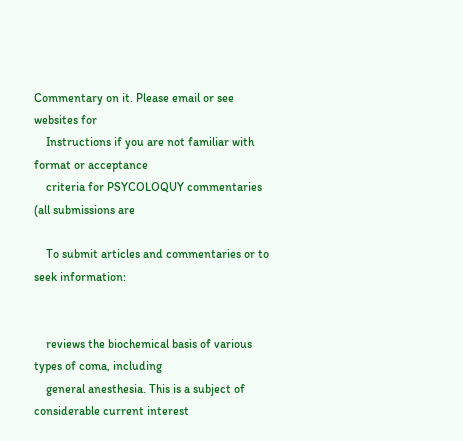Commentary on it. Please email or see websites for
    Instructions if you are not familiar with format or acceptance
    criteria for PSYCOLOQUY commentaries (all submissions are

    To submit articles and commentaries or to seek information:


    reviews the biochemical basis of various types of coma, including
    general anesthesia. This is a subject of considerable current interest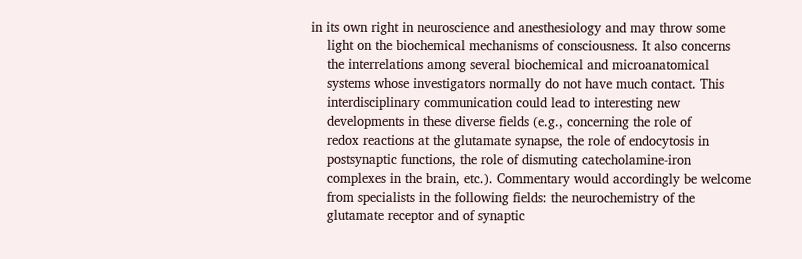in its own right in neuroscience and anesthesiology and may throw some
    light on the biochemical mechanisms of consciousness. It also concerns
    the interrelations among several biochemical and microanatomical
    systems whose investigators normally do not have much contact. This
    interdisciplinary communication could lead to interesting new
    developments in these diverse fields (e.g., concerning the role of
    redox reactions at the glutamate synapse, the role of endocytosis in
    postsynaptic functions, the role of dismuting catecholamine-iron
    complexes in the brain, etc.). Commentary would accordingly be welcome
    from specialists in the following fields: the neurochemistry of the
    glutamate receptor and of synaptic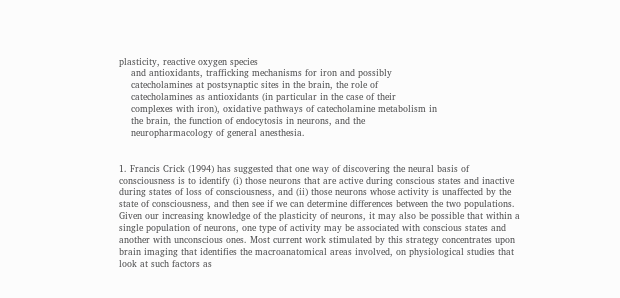plasticity, reactive oxygen species
    and antioxidants, trafficking mechanisms for iron and possibly
    catecholamines at postsynaptic sites in the brain, the role of
    catecholamines as antioxidants (in particular in the case of their
    complexes with iron), oxidative pathways of catecholamine metabolism in
    the brain, the function of endocytosis in neurons, and the
    neuropharmacology of general anesthesia.


1. Francis Crick (1994) has suggested that one way of discovering the neural basis of consciousness is to identify (i) those neurons that are active during conscious states and inactive during states of loss of consciousness, and (ii) those neurons whose activity is unaffected by the state of consciousness, and then see if we can determine differences between the two populations. Given our increasing knowledge of the plasticity of neurons, it may also be possible that within a single population of neurons, one type of activity may be associated with conscious states and another with unconscious ones. Most current work stimulated by this strategy concentrates upon brain imaging that identifies the macroanatomical areas involved, on physiological studies that look at such factors as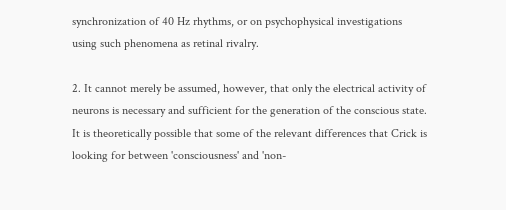synchronization of 40 Hz rhythms, or on psychophysical investigations using such phenomena as retinal rivalry.

2. It cannot merely be assumed, however, that only the electrical activity of neurons is necessary and sufficient for the generation of the conscious state. It is theoretically possible that some of the relevant differences that Crick is looking for between 'consciousness' and 'non-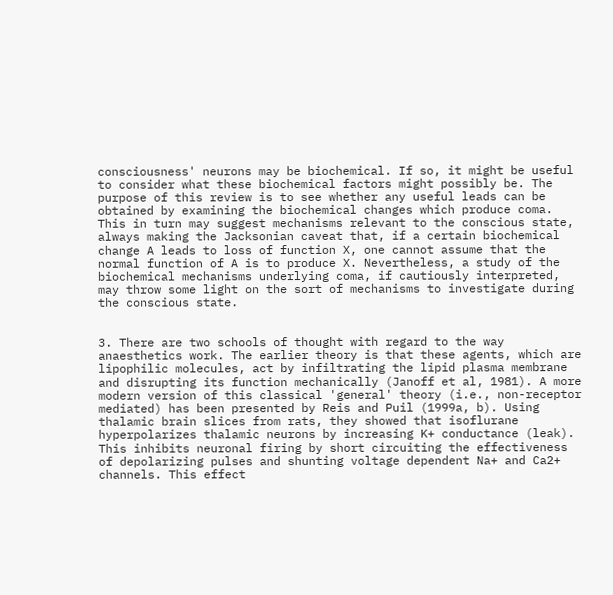consciousness' neurons may be biochemical. If so, it might be useful to consider what these biochemical factors might possibly be. The purpose of this review is to see whether any useful leads can be obtained by examining the biochemical changes which produce coma. This in turn may suggest mechanisms relevant to the conscious state, always making the Jacksonian caveat that, if a certain biochemical change A leads to loss of function X, one cannot assume that the normal function of A is to produce X. Nevertheless, a study of the biochemical mechanisms underlying coma, if cautiously interpreted, may throw some light on the sort of mechanisms to investigate during the conscious state.


3. There are two schools of thought with regard to the way anaesthetics work. The earlier theory is that these agents, which are lipophilic molecules, act by infiltrating the lipid plasma membrane and disrupting its function mechanically (Janoff et al, 1981). A more modern version of this classical 'general' theory (i.e., non-receptor mediated) has been presented by Reis and Puil (1999a, b). Using thalamic brain slices from rats, they showed that isoflurane hyperpolarizes thalamic neurons by increasing K+ conductance (leak). This inhibits neuronal firing by short circuiting the effectiveness of depolarizing pulses and shunting voltage dependent Na+ and Ca2+ channels. This effect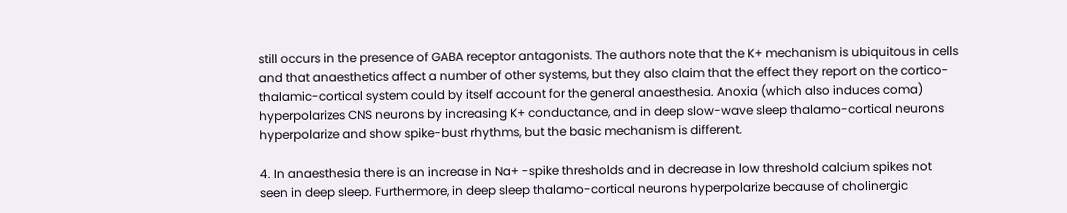still occurs in the presence of GABA receptor antagonists. The authors note that the K+ mechanism is ubiquitous in cells and that anaesthetics affect a number of other systems, but they also claim that the effect they report on the cortico-thalamic-cortical system could by itself account for the general anaesthesia. Anoxia (which also induces coma) hyperpolarizes CNS neurons by increasing K+ conductance, and in deep slow-wave sleep thalamo-cortical neurons hyperpolarize and show spike-bust rhythms, but the basic mechanism is different.

4. In anaesthesia there is an increase in Na+ -spike thresholds and in decrease in low threshold calcium spikes not seen in deep sleep. Furthermore, in deep sleep thalamo-cortical neurons hyperpolarize because of cholinergic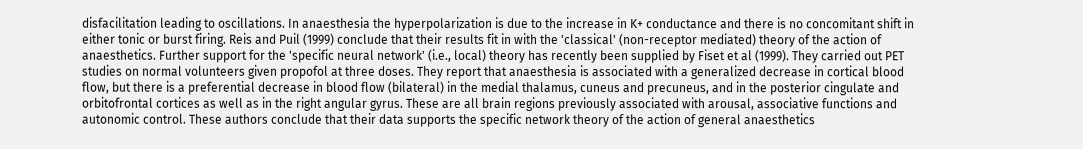disfacilitation leading to oscillations. In anaesthesia the hyperpolarization is due to the increase in K+ conductance and there is no concomitant shift in either tonic or burst firing. Reis and Puil (1999) conclude that their results fit in with the 'classical' (non-receptor mediated) theory of the action of anaesthetics. Further support for the 'specific neural network' (i.e., local) theory has recently been supplied by Fiset et al (1999). They carried out PET studies on normal volunteers given propofol at three doses. They report that anaesthesia is associated with a generalized decrease in cortical blood flow, but there is a preferential decrease in blood flow (bilateral) in the medial thalamus, cuneus and precuneus, and in the posterior cingulate and orbitofrontal cortices as well as in the right angular gyrus. These are all brain regions previously associated with arousal, associative functions and autonomic control. These authors conclude that their data supports the specific network theory of the action of general anaesthetics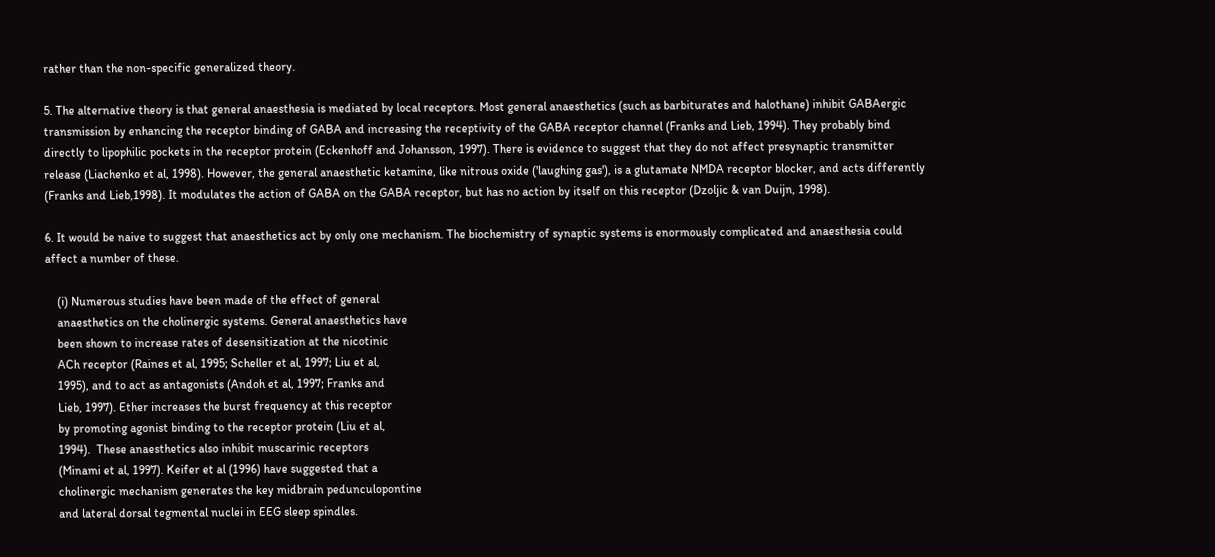rather than the non-specific generalized theory.

5. The alternative theory is that general anaesthesia is mediated by local receptors. Most general anaesthetics (such as barbiturates and halothane) inhibit GABAergic transmission by enhancing the receptor binding of GABA and increasing the receptivity of the GABA receptor channel (Franks and Lieb, 1994). They probably bind directly to lipophilic pockets in the receptor protein (Eckenhoff and Johansson, 1997). There is evidence to suggest that they do not affect presynaptic transmitter release (Liachenko et al, 1998). However, the general anaesthetic ketamine, like nitrous oxide ('laughing gas'), is a glutamate NMDA receptor blocker, and acts differently (Franks and Lieb,1998). It modulates the action of GABA on the GABA receptor, but has no action by itself on this receptor (Dzoljic & van Duijn, 1998).

6. It would be naive to suggest that anaesthetics act by only one mechanism. The biochemistry of synaptic systems is enormously complicated and anaesthesia could affect a number of these.

    (i) Numerous studies have been made of the effect of general
    anaesthetics on the cholinergic systems. General anaesthetics have
    been shown to increase rates of desensitization at the nicotinic
    ACh receptor (Raines et al, 1995; Scheller et al, 1997; Liu et al,
    1995), and to act as antagonists (Andoh et al, 1997; Franks and
    Lieb, 1997). Ether increases the burst frequency at this receptor
    by promoting agonist binding to the receptor protein (Liu et al,
    1994).  These anaesthetics also inhibit muscarinic receptors
    (Minami et al, 1997). Keifer et al (1996) have suggested that a
    cholinergic mechanism generates the key midbrain pedunculopontine
    and lateral dorsal tegmental nuclei in EEG sleep spindles.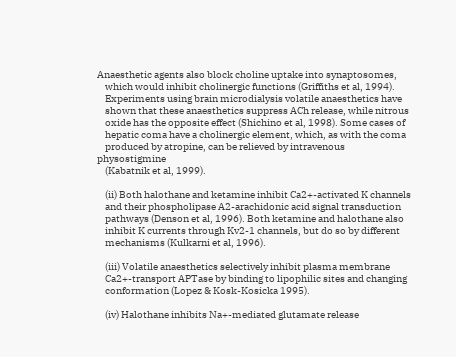Anaesthetic agents also block choline uptake into synaptosomes,
    which would inhibit cholinergic functions (Griffiths et al, 1994).
    Experiments using brain microdialysis volatile anaesthetics have
    shown that these anaesthetics suppress ACh release, while nitrous
    oxide has the opposite effect (Shichino et al, 1998). Some cases of
    hepatic coma have a cholinergic element, which, as with the coma
    produced by atropine, can be relieved by intravenous physostigmine
    (Kabatnik et al, 1999).

    (ii) Both halothane and ketamine inhibit Ca2+-activated K channels
    and their phospholipase A2-arachidonic acid signal transduction
    pathways (Denson et al, 1996). Both ketamine and halothane also
    inhibit K currents through Kv2-1 channels, but do so by different
    mechanisms (Kulkarni et al, 1996).

    (iii) Volatile anaesthetics selectively inhibit plasma membrane
    Ca2+-transport APTase by binding to lipophilic sites and changing
    conformation (Lopez & Kosk-Kosicka 1995).

    (iv) Halothane inhibits Na+-mediated glutamate release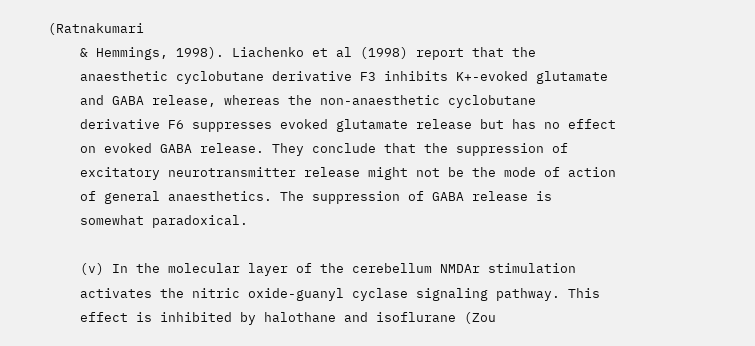(Ratnakumari
    & Hemmings, 1998). Liachenko et al (1998) report that the
    anaesthetic cyclobutane derivative F3 inhibits K+-evoked glutamate
    and GABA release, whereas the non-anaesthetic cyclobutane
    derivative F6 suppresses evoked glutamate release but has no effect
    on evoked GABA release. They conclude that the suppression of
    excitatory neurotransmitter release might not be the mode of action
    of general anaesthetics. The suppression of GABA release is
    somewhat paradoxical.

    (v) In the molecular layer of the cerebellum NMDAr stimulation
    activates the nitric oxide-guanyl cyclase signaling pathway. This
    effect is inhibited by halothane and isoflurane (Zou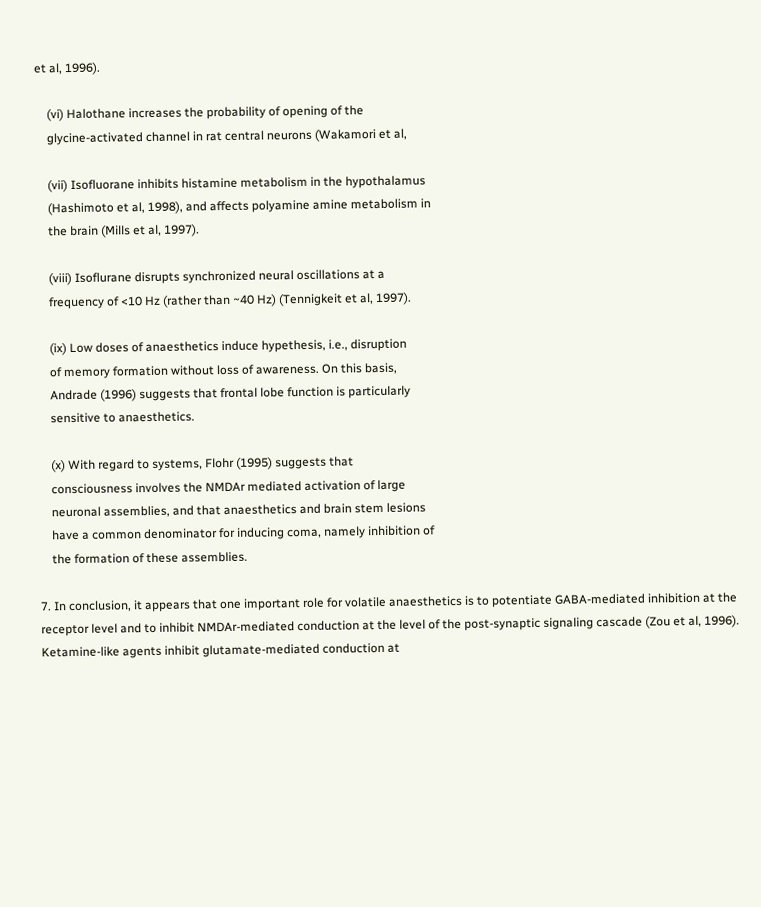et al, 1996).

    (vi) Halothane increases the probability of opening of the
    glycine-activated channel in rat central neurons (Wakamori et al,

    (vii) Isofluorane inhibits histamine metabolism in the hypothalamus
    (Hashimoto et al, 1998), and affects polyamine amine metabolism in
    the brain (Mills et al, 1997).

    (viii) Isoflurane disrupts synchronized neural oscillations at a
    frequency of <10 Hz (rather than ~40 Hz) (Tennigkeit et al, 1997).

    (ix) Low doses of anaesthetics induce hypethesis, i.e., disruption
    of memory formation without loss of awareness. On this basis,
    Andrade (1996) suggests that frontal lobe function is particularly
    sensitive to anaesthetics.

    (x) With regard to systems, Flohr (1995) suggests that
    consciousness involves the NMDAr mediated activation of large
    neuronal assemblies, and that anaesthetics and brain stem lesions
    have a common denominator for inducing coma, namely inhibition of
    the formation of these assemblies.

7. In conclusion, it appears that one important role for volatile anaesthetics is to potentiate GABA-mediated inhibition at the receptor level and to inhibit NMDAr-mediated conduction at the level of the post-synaptic signaling cascade (Zou et al, 1996). Ketamine-like agents inhibit glutamate-mediated conduction at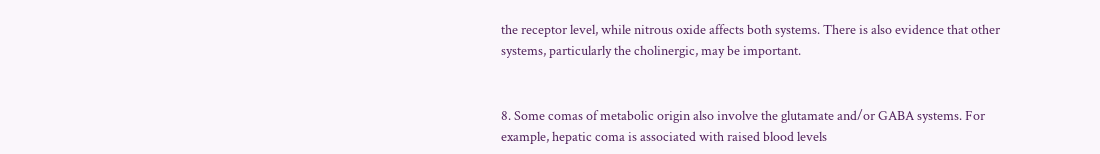the receptor level, while nitrous oxide affects both systems. There is also evidence that other systems, particularly the cholinergic, may be important.


8. Some comas of metabolic origin also involve the glutamate and/or GABA systems. For example, hepatic coma is associated with raised blood levels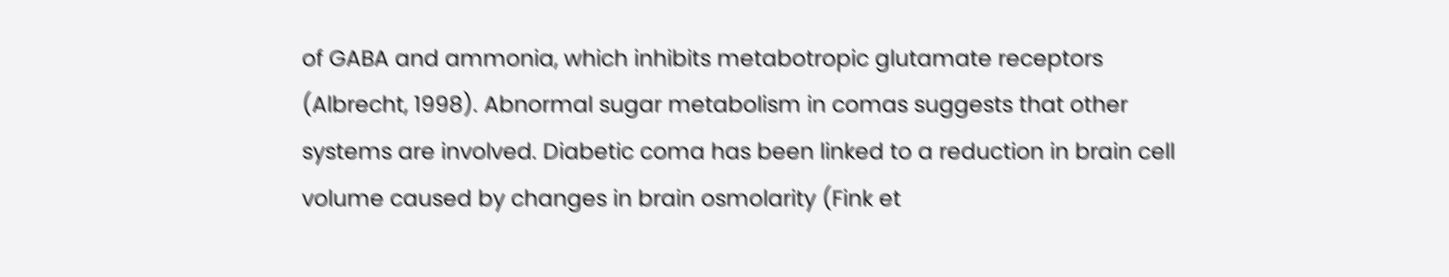of GABA and ammonia, which inhibits metabotropic glutamate receptors (Albrecht, 1998). Abnormal sugar metabolism in comas suggests that other systems are involved. Diabetic coma has been linked to a reduction in brain cell volume caused by changes in brain osmolarity (Fink et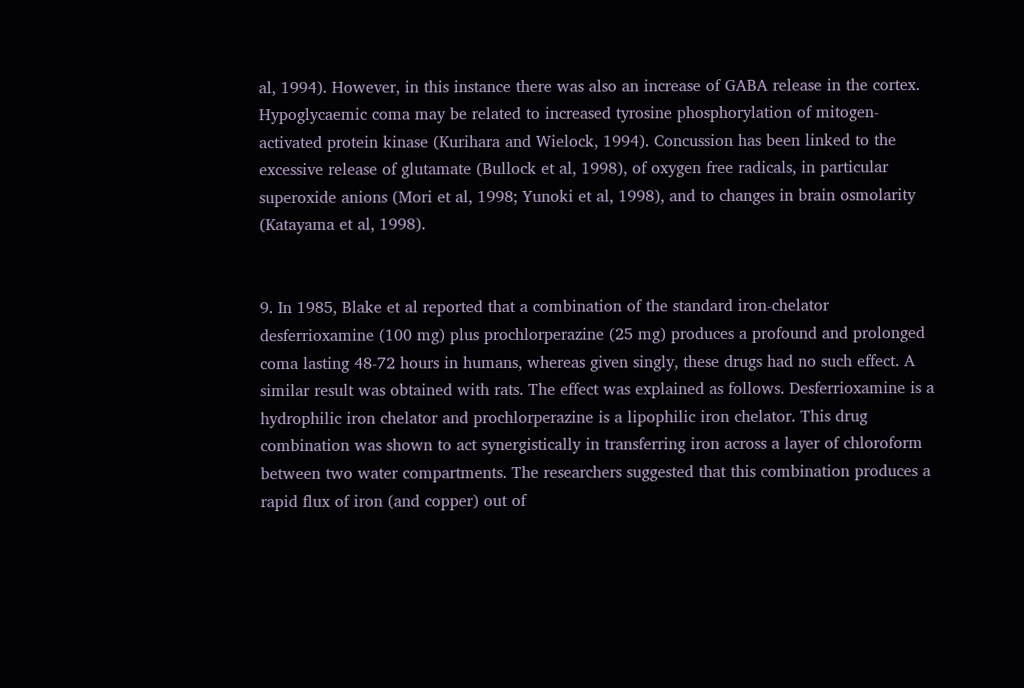al, 1994). However, in this instance there was also an increase of GABA release in the cortex. Hypoglycaemic coma may be related to increased tyrosine phosphorylation of mitogen-activated protein kinase (Kurihara and Wielock, 1994). Concussion has been linked to the excessive release of glutamate (Bullock et al, 1998), of oxygen free radicals, in particular superoxide anions (Mori et al, 1998; Yunoki et al, 1998), and to changes in brain osmolarity (Katayama et al, 1998).


9. In 1985, Blake et al reported that a combination of the standard iron-chelator desferrioxamine (100 mg) plus prochlorperazine (25 mg) produces a profound and prolonged coma lasting 48-72 hours in humans, whereas given singly, these drugs had no such effect. A similar result was obtained with rats. The effect was explained as follows. Desferrioxamine is a hydrophilic iron chelator and prochlorperazine is a lipophilic iron chelator. This drug combination was shown to act synergistically in transferring iron across a layer of chloroform between two water compartments. The researchers suggested that this combination produces a rapid flux of iron (and copper) out of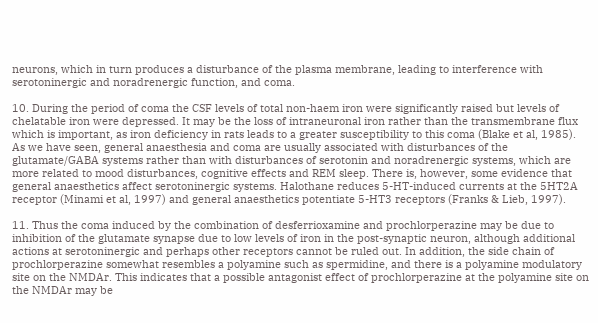neurons, which in turn produces a disturbance of the plasma membrane, leading to interference with serotoninergic and noradrenergic function, and coma.

10. During the period of coma the CSF levels of total non-haem iron were significantly raised but levels of chelatable iron were depressed. It may be the loss of intraneuronal iron rather than the transmembrane flux which is important, as iron deficiency in rats leads to a greater susceptibility to this coma (Blake et al, 1985). As we have seen, general anaesthesia and coma are usually associated with disturbances of the glutamate/GABA systems rather than with disturbances of serotonin and noradrenergic systems, which are more related to mood disturbances, cognitive effects and REM sleep. There is, however, some evidence that general anaesthetics affect serotoninergic systems. Halothane reduces 5-HT-induced currents at the 5HT2A receptor (Minami et al, 1997) and general anaesthetics potentiate 5-HT3 receptors (Franks & Lieb, 1997).

11. Thus the coma induced by the combination of desferrioxamine and prochlorperazine may be due to inhibition of the glutamate synapse due to low levels of iron in the post-synaptic neuron, although additional actions at serotoninergic and perhaps other receptors cannot be ruled out. In addition, the side chain of prochlorperazine somewhat resembles a polyamine such as spermidine, and there is a polyamine modulatory site on the NMDAr. This indicates that a possible antagonist effect of prochlorperazine at the polyamine site on the NMDAr may be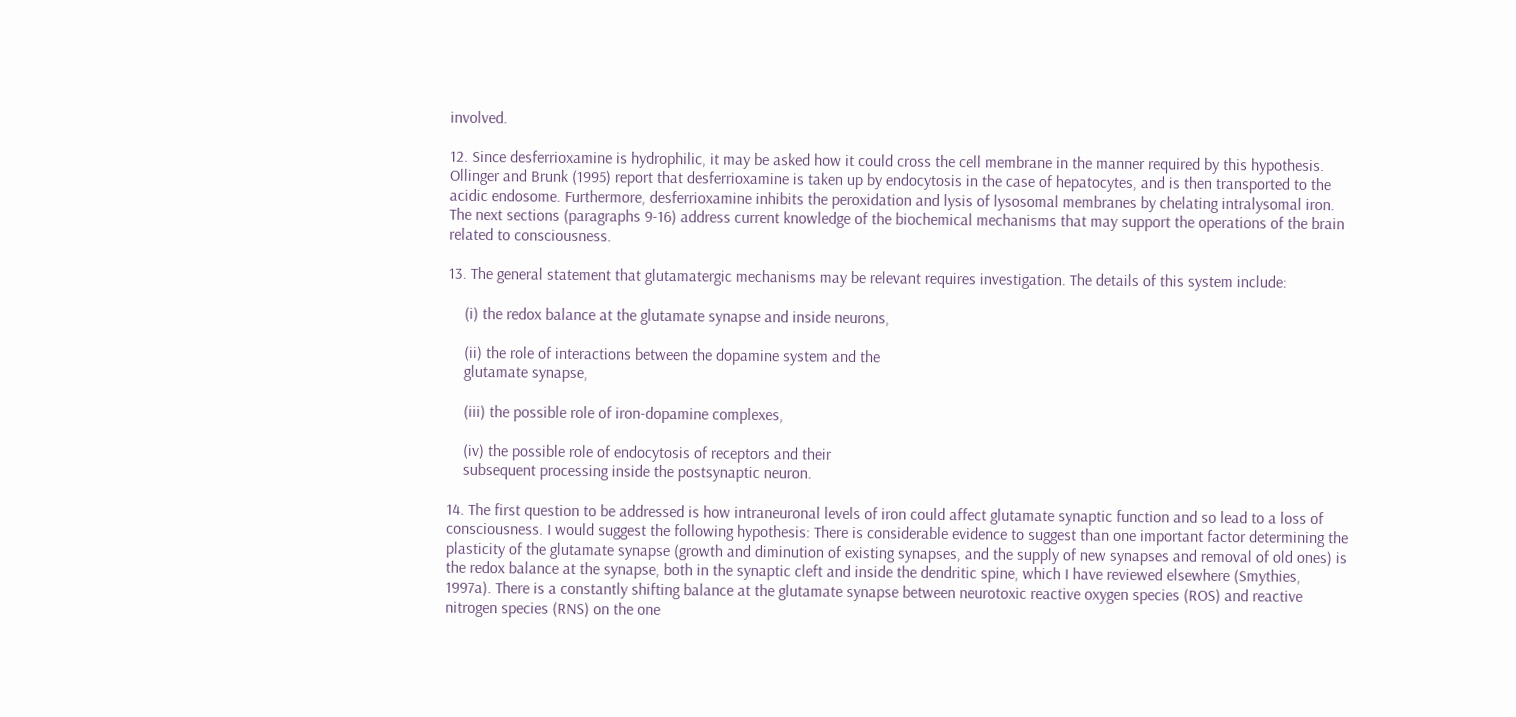involved.

12. Since desferrioxamine is hydrophilic, it may be asked how it could cross the cell membrane in the manner required by this hypothesis. Ollinger and Brunk (1995) report that desferrioxamine is taken up by endocytosis in the case of hepatocytes, and is then transported to the acidic endosome. Furthermore, desferrioxamine inhibits the peroxidation and lysis of lysosomal membranes by chelating intralysomal iron. The next sections (paragraphs 9-16) address current knowledge of the biochemical mechanisms that may support the operations of the brain related to consciousness.

13. The general statement that glutamatergic mechanisms may be relevant requires investigation. The details of this system include:

    (i) the redox balance at the glutamate synapse and inside neurons,

    (ii) the role of interactions between the dopamine system and the
    glutamate synapse,

    (iii) the possible role of iron-dopamine complexes,

    (iv) the possible role of endocytosis of receptors and their
    subsequent processing inside the postsynaptic neuron.

14. The first question to be addressed is how intraneuronal levels of iron could affect glutamate synaptic function and so lead to a loss of consciousness. I would suggest the following hypothesis: There is considerable evidence to suggest than one important factor determining the plasticity of the glutamate synapse (growth and diminution of existing synapses, and the supply of new synapses and removal of old ones) is the redox balance at the synapse, both in the synaptic cleft and inside the dendritic spine, which I have reviewed elsewhere (Smythies, 1997a). There is a constantly shifting balance at the glutamate synapse between neurotoxic reactive oxygen species (ROS) and reactive nitrogen species (RNS) on the one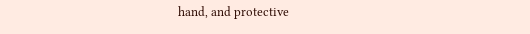hand, and protective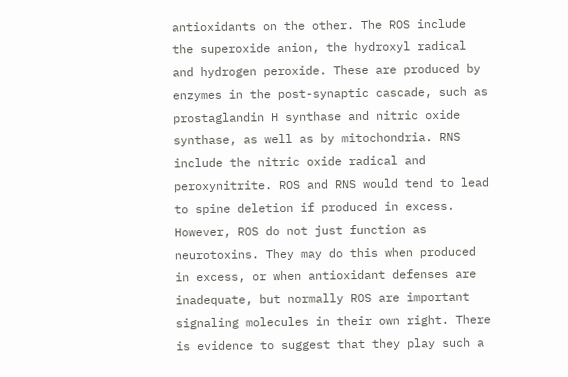antioxidants on the other. The ROS include the superoxide anion, the hydroxyl radical and hydrogen peroxide. These are produced by enzymes in the post-synaptic cascade, such as prostaglandin H synthase and nitric oxide synthase, as well as by mitochondria. RNS include the nitric oxide radical and peroxynitrite. ROS and RNS would tend to lead to spine deletion if produced in excess. However, ROS do not just function as neurotoxins. They may do this when produced in excess, or when antioxidant defenses are inadequate, but normally ROS are important signaling molecules in their own right. There is evidence to suggest that they play such a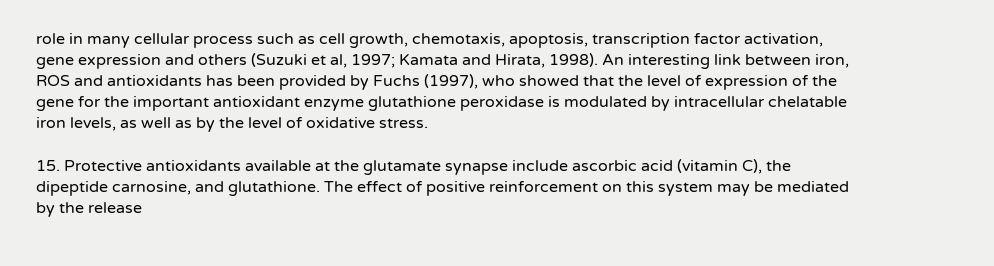role in many cellular process such as cell growth, chemotaxis, apoptosis, transcription factor activation, gene expression and others (Suzuki et al, 1997; Kamata and Hirata, 1998). An interesting link between iron, ROS and antioxidants has been provided by Fuchs (1997), who showed that the level of expression of the gene for the important antioxidant enzyme glutathione peroxidase is modulated by intracellular chelatable iron levels, as well as by the level of oxidative stress.

15. Protective antioxidants available at the glutamate synapse include ascorbic acid (vitamin C), the dipeptide carnosine, and glutathione. The effect of positive reinforcement on this system may be mediated by the release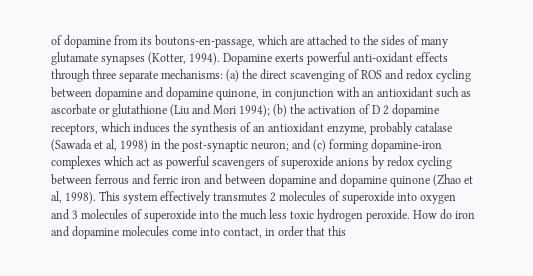of dopamine from its boutons-en-passage, which are attached to the sides of many glutamate synapses (Kotter, 1994). Dopamine exerts powerful anti-oxidant effects through three separate mechanisms: (a) the direct scavenging of ROS and redox cycling between dopamine and dopamine quinone, in conjunction with an antioxidant such as ascorbate or glutathione (Liu and Mori 1994); (b) the activation of D 2 dopamine receptors, which induces the synthesis of an antioxidant enzyme, probably catalase (Sawada et al, 1998) in the post-synaptic neuron; and (c) forming dopamine-iron complexes which act as powerful scavengers of superoxide anions by redox cycling between ferrous and ferric iron and between dopamine and dopamine quinone (Zhao et al, 1998). This system effectively transmutes 2 molecules of superoxide into oxygen and 3 molecules of superoxide into the much less toxic hydrogen peroxide. How do iron and dopamine molecules come into contact, in order that this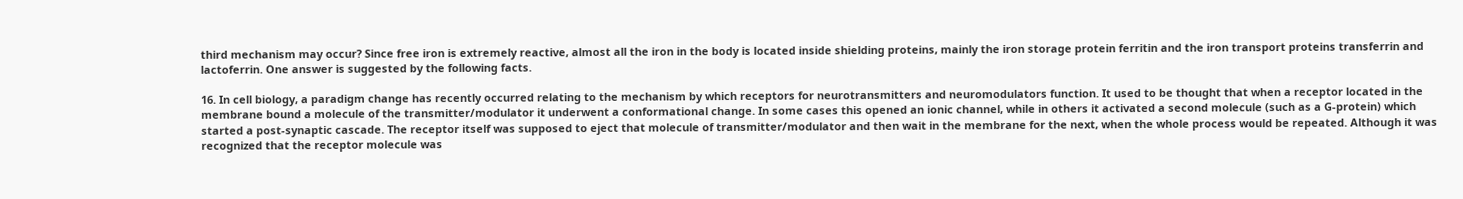third mechanism may occur? Since free iron is extremely reactive, almost all the iron in the body is located inside shielding proteins, mainly the iron storage protein ferritin and the iron transport proteins transferrin and lactoferrin. One answer is suggested by the following facts.

16. In cell biology, a paradigm change has recently occurred relating to the mechanism by which receptors for neurotransmitters and neuromodulators function. It used to be thought that when a receptor located in the membrane bound a molecule of the transmitter/modulator it underwent a conformational change. In some cases this opened an ionic channel, while in others it activated a second molecule (such as a G-protein) which started a post-synaptic cascade. The receptor itself was supposed to eject that molecule of transmitter/modulator and then wait in the membrane for the next, when the whole process would be repeated. Although it was recognized that the receptor molecule was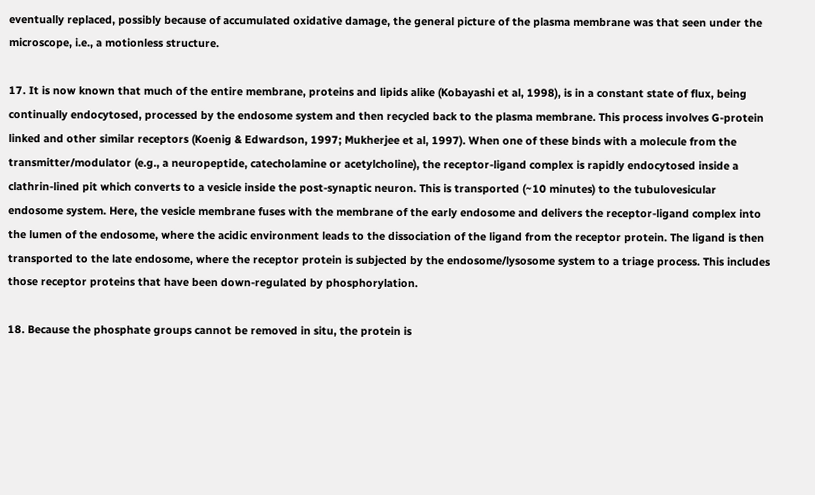eventually replaced, possibly because of accumulated oxidative damage, the general picture of the plasma membrane was that seen under the microscope, i.e., a motionless structure.

17. It is now known that much of the entire membrane, proteins and lipids alike (Kobayashi et al, 1998), is in a constant state of flux, being continually endocytosed, processed by the endosome system and then recycled back to the plasma membrane. This process involves G-protein linked and other similar receptors (Koenig & Edwardson, 1997; Mukherjee et al, 1997). When one of these binds with a molecule from the transmitter/modulator (e.g., a neuropeptide, catecholamine or acetylcholine), the receptor-ligand complex is rapidly endocytosed inside a clathrin-lined pit which converts to a vesicle inside the post-synaptic neuron. This is transported (~10 minutes) to the tubulovesicular endosome system. Here, the vesicle membrane fuses with the membrane of the early endosome and delivers the receptor-ligand complex into the lumen of the endosome, where the acidic environment leads to the dissociation of the ligand from the receptor protein. The ligand is then transported to the late endosome, where the receptor protein is subjected by the endosome/lysosome system to a triage process. This includes those receptor proteins that have been down-regulated by phosphorylation.

18. Because the phosphate groups cannot be removed in situ, the protein is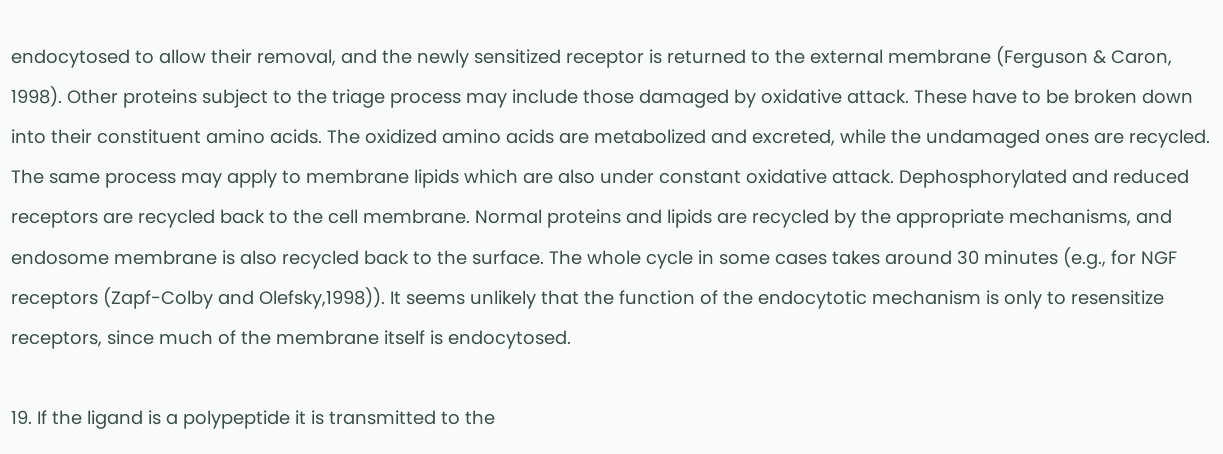endocytosed to allow their removal, and the newly sensitized receptor is returned to the external membrane (Ferguson & Caron, 1998). Other proteins subject to the triage process may include those damaged by oxidative attack. These have to be broken down into their constituent amino acids. The oxidized amino acids are metabolized and excreted, while the undamaged ones are recycled. The same process may apply to membrane lipids which are also under constant oxidative attack. Dephosphorylated and reduced receptors are recycled back to the cell membrane. Normal proteins and lipids are recycled by the appropriate mechanisms, and endosome membrane is also recycled back to the surface. The whole cycle in some cases takes around 30 minutes (e.g., for NGF receptors (Zapf-Colby and Olefsky,1998)). It seems unlikely that the function of the endocytotic mechanism is only to resensitize receptors, since much of the membrane itself is endocytosed.

19. If the ligand is a polypeptide it is transmitted to the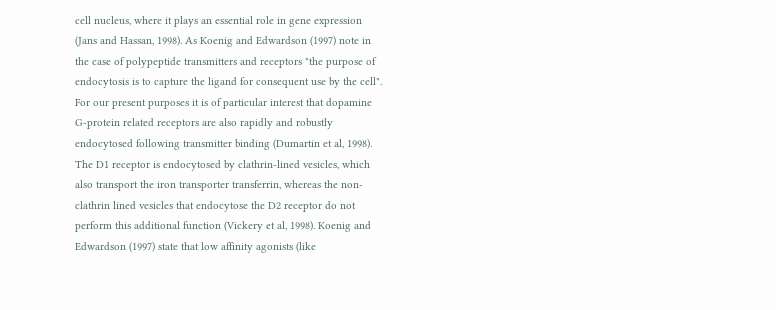cell nucleus, where it plays an essential role in gene expression (Jans and Hassan, 1998). As Koenig and Edwardson (1997) note in the case of polypeptide transmitters and receptors "the purpose of endocytosis is to capture the ligand for consequent use by the cell". For our present purposes it is of particular interest that dopamine G-protein related receptors are also rapidly and robustly endocytosed following transmitter binding (Dumartin et al, 1998). The D1 receptor is endocytosed by clathrin-lined vesicles, which also transport the iron transporter transferrin, whereas the non-clathrin lined vesicles that endocytose the D2 receptor do not perform this additional function (Vickery et al, 1998). Koenig and Edwardson (1997) state that low affinity agonists (like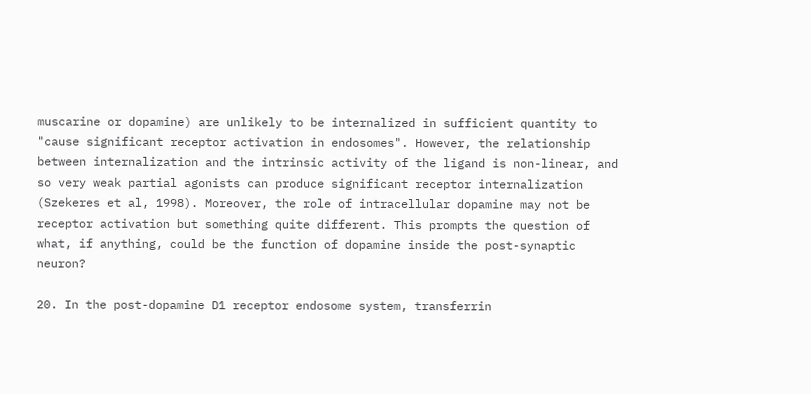muscarine or dopamine) are unlikely to be internalized in sufficient quantity to "cause significant receptor activation in endosomes". However, the relationship between internalization and the intrinsic activity of the ligand is non-linear, and so very weak partial agonists can produce significant receptor internalization (Szekeres et al, 1998). Moreover, the role of intracellular dopamine may not be receptor activation but something quite different. This prompts the question of what, if anything, could be the function of dopamine inside the post-synaptic neuron?

20. In the post-dopamine D1 receptor endosome system, transferrin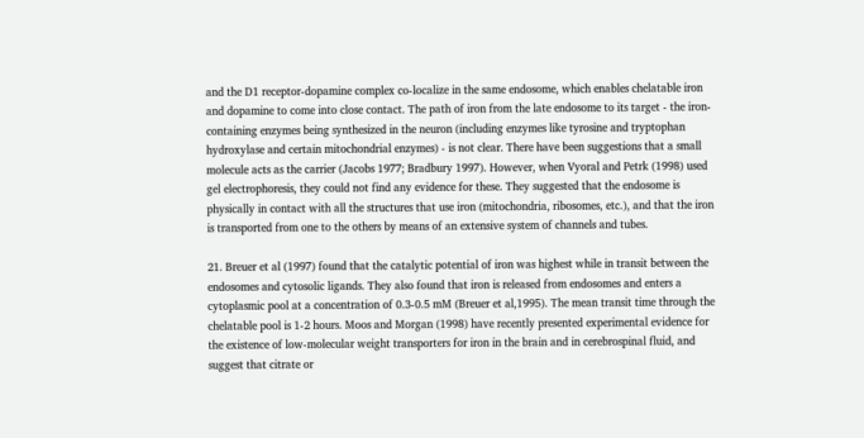and the D1 receptor-dopamine complex co-localize in the same endosome, which enables chelatable iron and dopamine to come into close contact. The path of iron from the late endosome to its target - the iron-containing enzymes being synthesized in the neuron (including enzymes like tyrosine and tryptophan hydroxylase and certain mitochondrial enzymes) - is not clear. There have been suggestions that a small molecule acts as the carrier (Jacobs 1977; Bradbury 1997). However, when Vyoral and Petrk (1998) used gel electrophoresis, they could not find any evidence for these. They suggested that the endosome is physically in contact with all the structures that use iron (mitochondria, ribosomes, etc.), and that the iron is transported from one to the others by means of an extensive system of channels and tubes.

21. Breuer et al (1997) found that the catalytic potential of iron was highest while in transit between the endosomes and cytosolic ligands. They also found that iron is released from endosomes and enters a cytoplasmic pool at a concentration of 0.3-0.5 mM (Breuer et al,1995). The mean transit time through the chelatable pool is 1-2 hours. Moos and Morgan (1998) have recently presented experimental evidence for the existence of low-molecular weight transporters for iron in the brain and in cerebrospinal fluid, and suggest that citrate or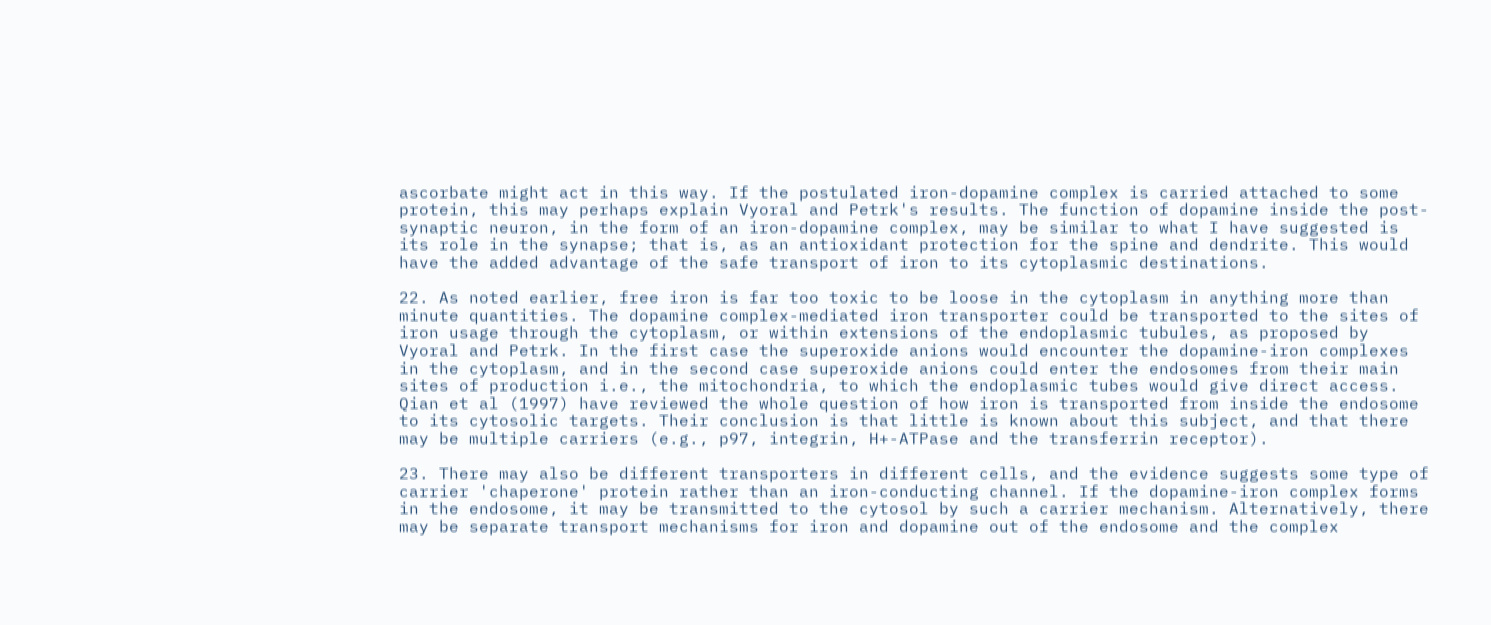ascorbate might act in this way. If the postulated iron-dopamine complex is carried attached to some protein, this may perhaps explain Vyoral and Petrk's results. The function of dopamine inside the post-synaptic neuron, in the form of an iron-dopamine complex, may be similar to what I have suggested is its role in the synapse; that is, as an antioxidant protection for the spine and dendrite. This would have the added advantage of the safe transport of iron to its cytoplasmic destinations.

22. As noted earlier, free iron is far too toxic to be loose in the cytoplasm in anything more than minute quantities. The dopamine complex-mediated iron transporter could be transported to the sites of iron usage through the cytoplasm, or within extensions of the endoplasmic tubules, as proposed by Vyoral and Petrk. In the first case the superoxide anions would encounter the dopamine-iron complexes in the cytoplasm, and in the second case superoxide anions could enter the endosomes from their main sites of production i.e., the mitochondria, to which the endoplasmic tubes would give direct access. Qian et al (1997) have reviewed the whole question of how iron is transported from inside the endosome to its cytosolic targets. Their conclusion is that little is known about this subject, and that there may be multiple carriers (e.g., p97, integrin, H+-ATPase and the transferrin receptor).

23. There may also be different transporters in different cells, and the evidence suggests some type of carrier 'chaperone' protein rather than an iron-conducting channel. If the dopamine-iron complex forms in the endosome, it may be transmitted to the cytosol by such a carrier mechanism. Alternatively, there may be separate transport mechanisms for iron and dopamine out of the endosome and the complex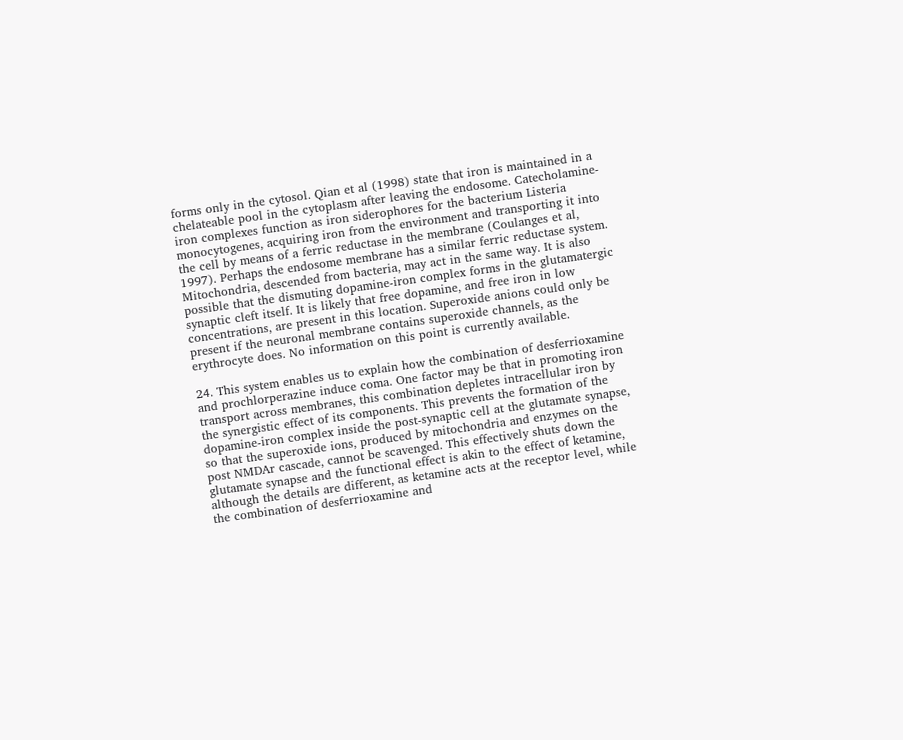forms only in the cytosol. Qian et al (1998) state that iron is maintained in a chelateable pool in the cytoplasm after leaving the endosome. Catecholamine-iron complexes function as iron siderophores for the bacterium Listeria monocytogenes, acquiring iron from the environment and transporting it into the cell by means of a ferric reductase in the membrane (Coulanges et al, 1997). Perhaps the endosome membrane has a similar ferric reductase system. Mitochondria, descended from bacteria, may act in the same way. It is also possible that the dismuting dopamine-iron complex forms in the glutamatergic synaptic cleft itself. It is likely that free dopamine, and free iron in low concentrations, are present in this location. Superoxide anions could only be present if the neuronal membrane contains superoxide channels, as the erythrocyte does. No information on this point is currently available.

24. This system enables us to explain how the combination of desferrioxamine and prochlorperazine induce coma. One factor may be that in promoting iron transport across membranes, this combination depletes intracellular iron by the synergistic effect of its components. This prevents the formation of the dopamine-iron complex inside the post-synaptic cell at the glutamate synapse, so that the superoxide ions, produced by mitochondria and enzymes on the post NMDAr cascade, cannot be scavenged. This effectively shuts down the glutamate synapse and the functional effect is akin to the effect of ketamine, although the details are different, as ketamine acts at the receptor level, while the combination of desferrioxamine and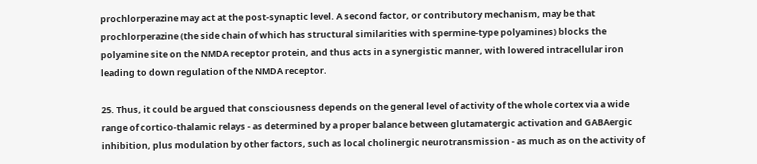prochlorperazine may act at the post-synaptic level. A second factor, or contributory mechanism, may be that prochlorperazine (the side chain of which has structural similarities with spermine-type polyamines) blocks the polyamine site on the NMDA receptor protein, and thus acts in a synergistic manner, with lowered intracellular iron leading to down regulation of the NMDA receptor.

25. Thus, it could be argued that consciousness depends on the general level of activity of the whole cortex via a wide range of cortico-thalamic relays - as determined by a proper balance between glutamatergic activation and GABAergic inhibition, plus modulation by other factors, such as local cholinergic neurotransmission - as much as on the activity of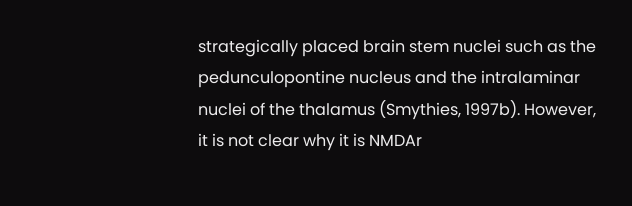strategically placed brain stem nuclei such as the pedunculopontine nucleus and the intralaminar nuclei of the thalamus (Smythies, 1997b). However, it is not clear why it is NMDAr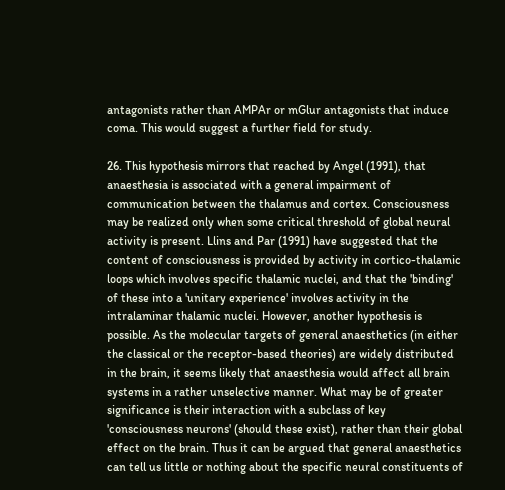antagonists rather than AMPAr or mGlur antagonists that induce coma. This would suggest a further field for study.

26. This hypothesis mirrors that reached by Angel (1991), that anaesthesia is associated with a general impairment of communication between the thalamus and cortex. Consciousness may be realized only when some critical threshold of global neural activity is present. Llins and Par (1991) have suggested that the content of consciousness is provided by activity in cortico-thalamic loops which involves specific thalamic nuclei, and that the 'binding' of these into a 'unitary experience' involves activity in the intralaminar thalamic nuclei. However, another hypothesis is possible. As the molecular targets of general anaesthetics (in either the classical or the receptor-based theories) are widely distributed in the brain, it seems likely that anaesthesia would affect all brain systems in a rather unselective manner. What may be of greater significance is their interaction with a subclass of key 'consciousness neurons' (should these exist), rather than their global effect on the brain. Thus it can be argued that general anaesthetics can tell us little or nothing about the specific neural constituents of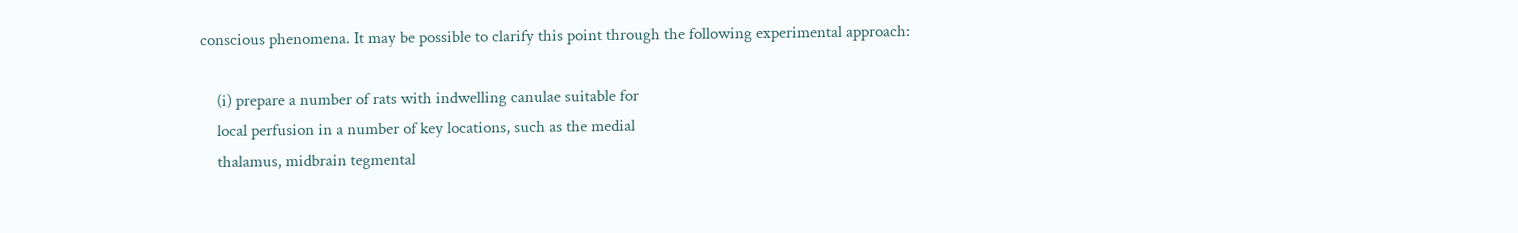conscious phenomena. It may be possible to clarify this point through the following experimental approach:

    (i) prepare a number of rats with indwelling canulae suitable for
    local perfusion in a number of key locations, such as the medial
    thalamus, midbrain tegmental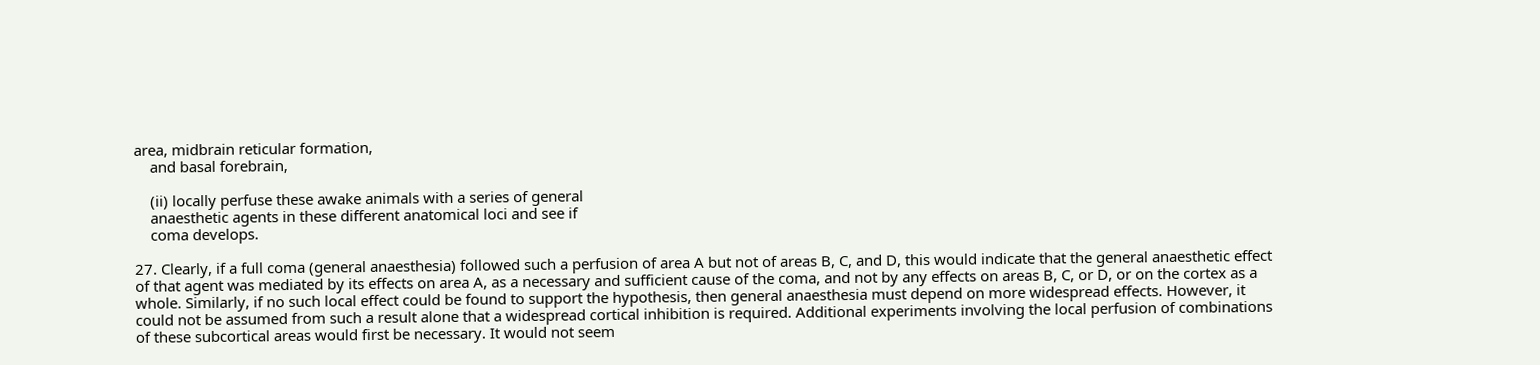area, midbrain reticular formation,
    and basal forebrain,

    (ii) locally perfuse these awake animals with a series of general
    anaesthetic agents in these different anatomical loci and see if
    coma develops.

27. Clearly, if a full coma (general anaesthesia) followed such a perfusion of area A but not of areas B, C, and D, this would indicate that the general anaesthetic effect of that agent was mediated by its effects on area A, as a necessary and sufficient cause of the coma, and not by any effects on areas B, C, or D, or on the cortex as a whole. Similarly, if no such local effect could be found to support the hypothesis, then general anaesthesia must depend on more widespread effects. However, it could not be assumed from such a result alone that a widespread cortical inhibition is required. Additional experiments involving the local perfusion of combinations of these subcortical areas would first be necessary. It would not seem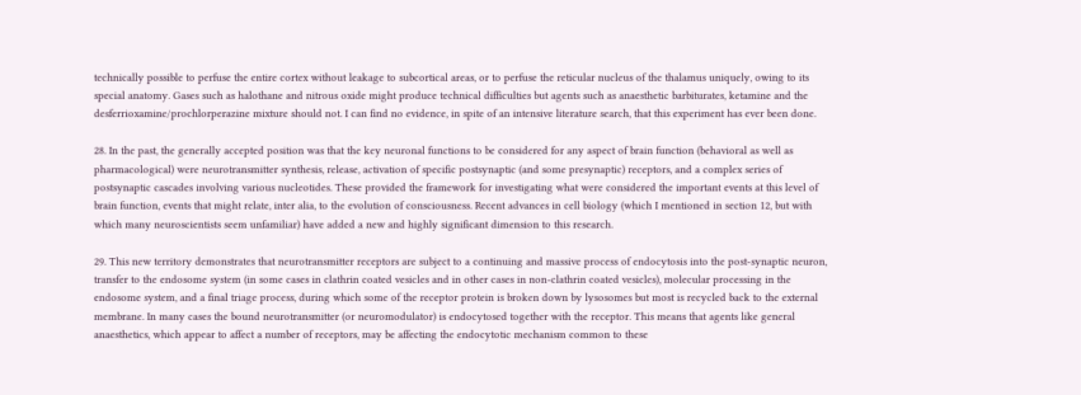technically possible to perfuse the entire cortex without leakage to subcortical areas, or to perfuse the reticular nucleus of the thalamus uniquely, owing to its special anatomy. Gases such as halothane and nitrous oxide might produce technical difficulties but agents such as anaesthetic barbiturates, ketamine and the desferrioxamine/prochlorperazine mixture should not. I can find no evidence, in spite of an intensive literature search, that this experiment has ever been done.

28. In the past, the generally accepted position was that the key neuronal functions to be considered for any aspect of brain function (behavioral as well as pharmacological) were neurotransmitter synthesis, release, activation of specific postsynaptic (and some presynaptic) receptors, and a complex series of postsynaptic cascades involving various nucleotides. These provided the framework for investigating what were considered the important events at this level of brain function, events that might relate, inter alia, to the evolution of consciousness. Recent advances in cell biology (which I mentioned in section 12, but with which many neuroscientists seem unfamiliar) have added a new and highly significant dimension to this research.

29. This new territory demonstrates that neurotransmitter receptors are subject to a continuing and massive process of endocytosis into the post-synaptic neuron, transfer to the endosome system (in some cases in clathrin coated vesicles and in other cases in non-clathrin coated vesicles), molecular processing in the endosome system, and a final triage process, during which some of the receptor protein is broken down by lysosomes but most is recycled back to the external membrane. In many cases the bound neurotransmitter (or neuromodulator) is endocytosed together with the receptor. This means that agents like general anaesthetics, which appear to affect a number of receptors, may be affecting the endocytotic mechanism common to these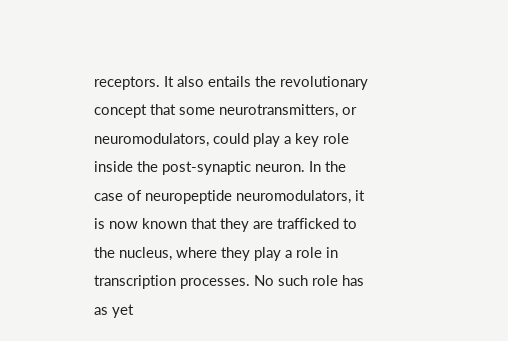receptors. It also entails the revolutionary concept that some neurotransmitters, or neuromodulators, could play a key role inside the post-synaptic neuron. In the case of neuropeptide neuromodulators, it is now known that they are trafficked to the nucleus, where they play a role in transcription processes. No such role has as yet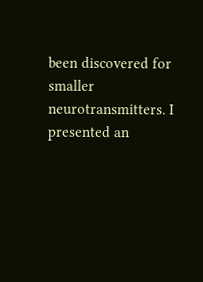been discovered for smaller neurotransmitters. I presented an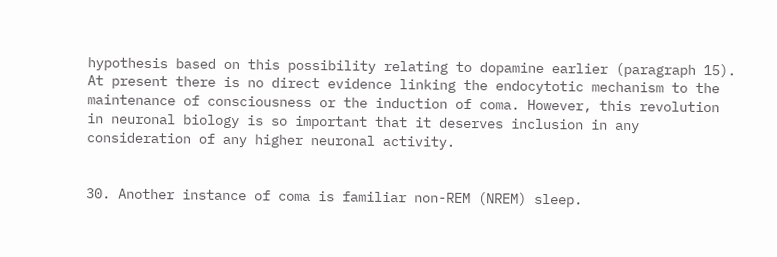hypothesis based on this possibility relating to dopamine earlier (paragraph 15). At present there is no direct evidence linking the endocytotic mechanism to the maintenance of consciousness or the induction of coma. However, this revolution in neuronal biology is so important that it deserves inclusion in any consideration of any higher neuronal activity.


30. Another instance of coma is familiar non-REM (NREM) sleep.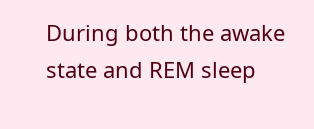During both the awake state and REM sleep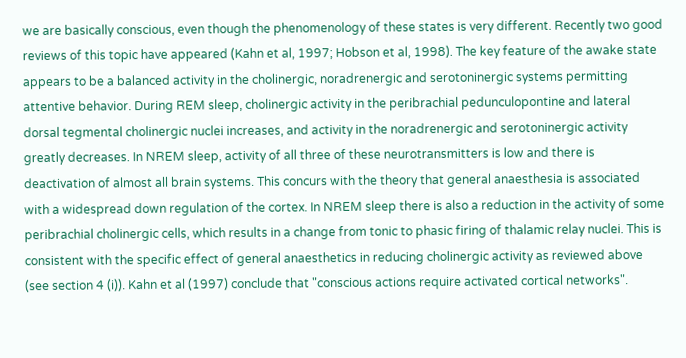we are basically conscious, even though the phenomenology of these states is very different. Recently two good reviews of this topic have appeared (Kahn et al, 1997; Hobson et al, 1998). The key feature of the awake state appears to be a balanced activity in the cholinergic, noradrenergic and serotoninergic systems permitting attentive behavior. During REM sleep, cholinergic activity in the peribrachial pedunculopontine and lateral dorsal tegmental cholinergic nuclei increases, and activity in the noradrenergic and serotoninergic activity greatly decreases. In NREM sleep, activity of all three of these neurotransmitters is low and there is deactivation of almost all brain systems. This concurs with the theory that general anaesthesia is associated with a widespread down regulation of the cortex. In NREM sleep there is also a reduction in the activity of some peribrachial cholinergic cells, which results in a change from tonic to phasic firing of thalamic relay nuclei. This is consistent with the specific effect of general anaesthetics in reducing cholinergic activity as reviewed above (see section 4 (i)). Kahn et al (1997) conclude that "conscious actions require activated cortical networks".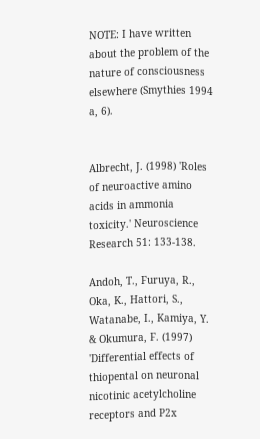NOTE: I have written about the problem of the nature of consciousness elsewhere (Smythies 1994 a, 6).


Albrecht, J. (1998) 'Roles of neuroactive amino acids in ammonia toxicity.' Neuroscience Research 51: 133-138.

Andoh, T., Furuya, R., Oka, K., Hattori, S., Watanabe, I., Kamiya, Y. & Okumura, F. (1997) 'Differential effects of thiopental on neuronal nicotinic acetylcholine receptors and P2x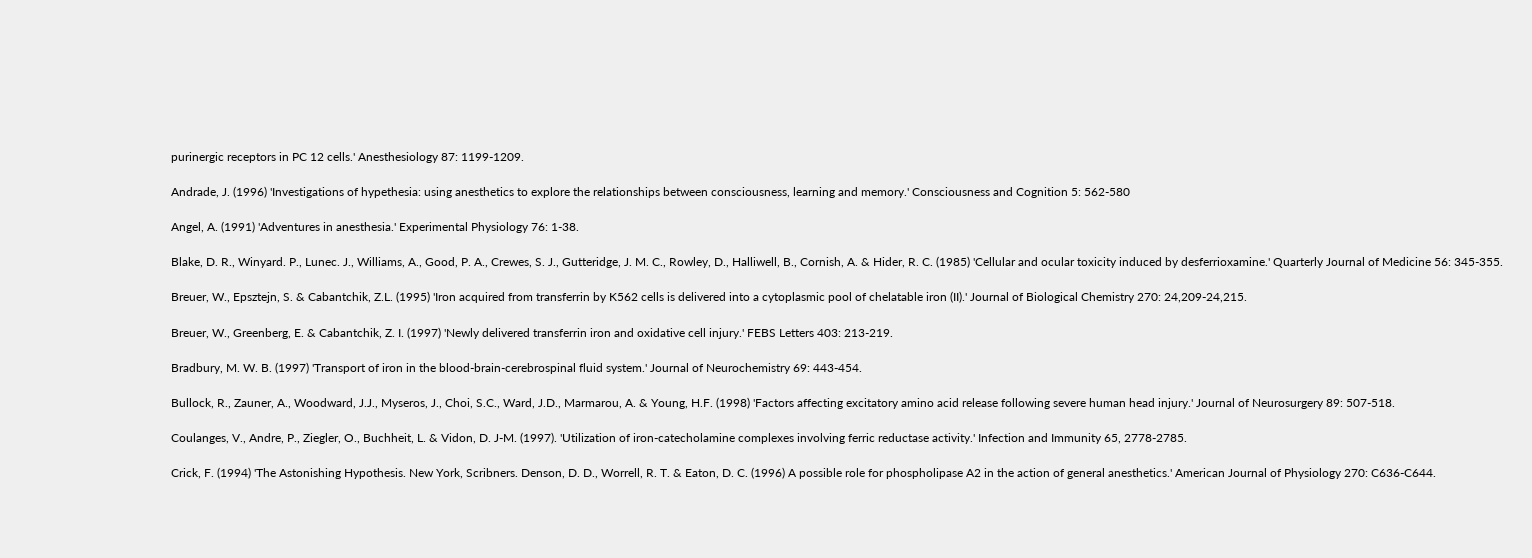purinergic receptors in PC 12 cells.' Anesthesiology 87: 1199-1209.

Andrade, J. (1996) 'Investigations of hypethesia: using anesthetics to explore the relationships between consciousness, learning and memory.' Consciousness and Cognition 5: 562-580

Angel, A. (1991) 'Adventures in anesthesia.' Experimental Physiology 76: 1-38.

Blake, D. R., Winyard. P., Lunec. J., Williams, A., Good, P. A., Crewes, S. J., Gutteridge, J. M. C., Rowley, D., Halliwell, B., Cornish, A. & Hider, R. C. (1985) 'Cellular and ocular toxicity induced by desferrioxamine.' Quarterly Journal of Medicine 56: 345-355.

Breuer, W., Epsztejn, S. & Cabantchik, Z.L. (1995) 'Iron acquired from transferrin by K562 cells is delivered into a cytoplasmic pool of chelatable iron (II).' Journal of Biological Chemistry 270: 24,209-24,215.

Breuer, W., Greenberg, E. & Cabantchik, Z. I. (1997) 'Newly delivered transferrin iron and oxidative cell injury.' FEBS Letters 403: 213-219.

Bradbury, M. W. B. (1997) 'Transport of iron in the blood-brain-cerebrospinal fluid system.' Journal of Neurochemistry 69: 443-454.

Bullock, R., Zauner, A., Woodward, J.J., Myseros, J., Choi, S.C., Ward, J.D., Marmarou, A. & Young, H.F. (1998) 'Factors affecting excitatory amino acid release following severe human head injury.' Journal of Neurosurgery 89: 507-518.

Coulanges, V., Andre, P., Ziegler, O., Buchheit, L. & Vidon, D. J-M. (1997). 'Utilization of iron-catecholamine complexes involving ferric reductase activity.' Infection and Immunity 65, 2778-2785.

Crick, F. (1994) 'The Astonishing Hypothesis. New York, Scribners. Denson, D. D., Worrell, R. T. & Eaton, D. C. (1996) A possible role for phospholipase A2 in the action of general anesthetics.' American Journal of Physiology 270: C636-C644.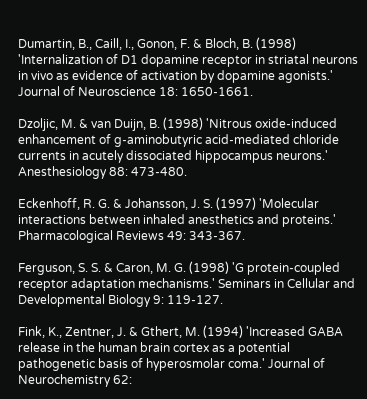Dumartin, B., Caill, I., Gonon, F. & Bloch, B. (1998) 'Internalization of D1 dopamine receptor in striatal neurons in vivo as evidence of activation by dopamine agonists.' Journal of Neuroscience 18: 1650-1661.

Dzoljic, M. & van Duijn, B. (1998) 'Nitrous oxide-induced enhancement of g-aminobutyric acid-mediated chloride currents in acutely dissociated hippocampus neurons.' Anesthesiology 88: 473-480.

Eckenhoff, R. G. & Johansson, J. S. (1997) 'Molecular interactions between inhaled anesthetics and proteins.' Pharmacological Reviews 49: 343-367.

Ferguson, S. S. & Caron, M. G. (1998) 'G protein-coupled receptor adaptation mechanisms.' Seminars in Cellular and Developmental Biology 9: 119-127.

Fink, K., Zentner, J. & Gthert, M. (1994) 'Increased GABA release in the human brain cortex as a potential pathogenetic basis of hyperosmolar coma.' Journal of Neurochemistry 62: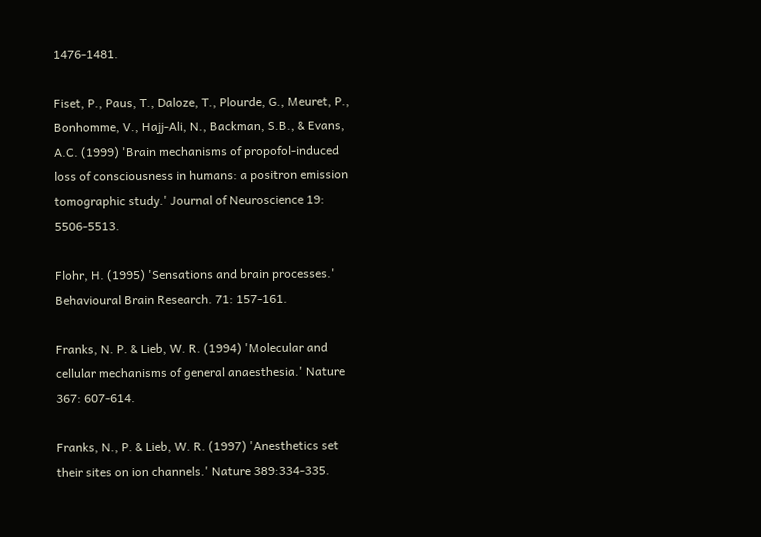1476-1481.

Fiset, P., Paus, T., Daloze, T., Plourde, G., Meuret, P., Bonhomme, V., Hajj-Ali, N., Backman, S.B., & Evans, A.C. (1999) 'Brain mechanisms of propofol-induced loss of consciousness in humans: a positron emission tomographic study.' Journal of Neuroscience 19: 5506-5513.

Flohr, H. (1995) 'Sensations and brain processes.' Behavioural Brain Research. 71: 157-161.

Franks, N. P. & Lieb, W. R. (1994) 'Molecular and cellular mechanisms of general anaesthesia.' Nature 367: 607-614.

Franks, N., P. & Lieb, W. R. (1997) 'Anesthetics set their sites on ion channels.' Nature 389:334-335.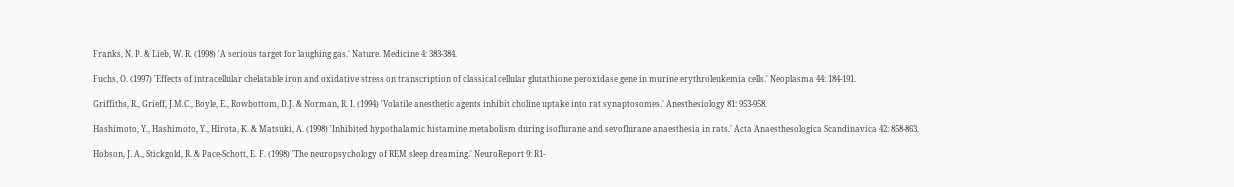Franks, N. P. & Lieb, W. R. (1998) 'A serious target for laughing gas.' Nature. Medicine 4: 383-384.

Fuchs, O. (1997) 'Effects of intracellular chelatable iron and oxidative stress on transcription of classical cellular glutathione peroxidase gene in murine erythroleukemia cells.' Neoplasma 44: 184-191.

Griffiths, R., Grieff, J.M.C., Boyle, E., Rowbottom, D.J. & Norman, R. I. (1994) 'Volatile anesthetic agents inhibit choline uptake into rat synaptosomes.' Anesthesiology 81: 953-958.

Hashimoto, Y., Hashimoto, Y., Hirota, K. & Matsuki, A. (1998) 'Inhibited hypothalamic histamine metabolism during isoflurane and sevoflurane anaesthesia in rats.' Acta Anaesthesologica Scandinavica 42: 858-863.

Hobson, J. A., Stickgold, R. & Pace-Schott, E. F. (1998) 'The neuropsychology of REM sleep dreaming.' NeuroReport 9: R1-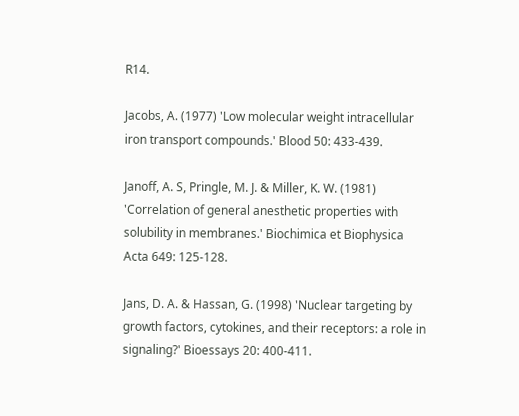R14.

Jacobs, A. (1977) 'Low molecular weight intracellular iron transport compounds.' Blood 50: 433-439.

Janoff, A. S, Pringle, M. J. & Miller, K. W. (1981) 'Correlation of general anesthetic properties with solubility in membranes.' Biochimica et Biophysica Acta 649: 125-128.

Jans, D. A. & Hassan, G. (1998) 'Nuclear targeting by growth factors, cytokines, and their receptors: a role in signaling?' Bioessays 20: 400-411.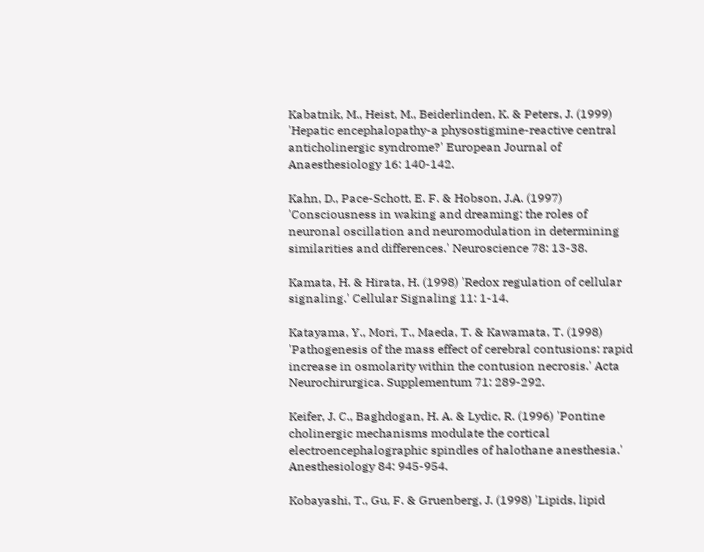Kabatnik, M., Heist, M., Beiderlinden, K. & Peters, J. (1999) 'Hepatic encephalopathy-a physostigmine-reactive central anticholinergic syndrome?' European Journal of Anaesthesiology 16: 140-142.

Kahn, D., Pace-Schott, E. F. & Hobson, J.A. (1997) 'Consciousness in waking and dreaming: the roles of neuronal oscillation and neuromodulation in determining similarities and differences.' Neuroscience 78: 13-38.

Kamata, H. & Hirata, H. (1998) 'Redox regulation of cellular signaling.' Cellular Signaling 11: 1-14.

Katayama, Y., Mori, T., Maeda, T. & Kawamata, T. (1998) 'Pathogenesis of the mass effect of cerebral contusions: rapid increase in osmolarity within the contusion necrosis.' Acta Neurochirurgica. Supplementum 71: 289-292.

Keifer, J. C., Baghdogan, H. A. & Lydic, R. (1996) 'Pontine cholinergic mechanisms modulate the cortical electroencephalographic spindles of halothane anesthesia.' Anesthesiology 84: 945-954.

Kobayashi, T., Gu, F. & Gruenberg, J. (1998) 'Lipids, lipid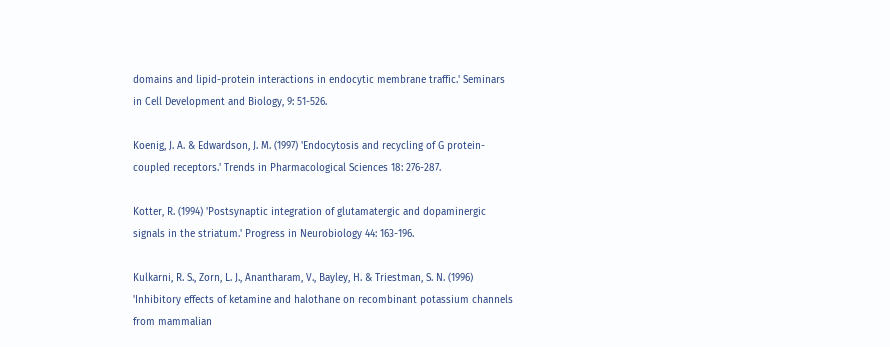domains and lipid-protein interactions in endocytic membrane traffic.' Seminars in Cell Development and Biology, 9: 51-526.

Koenig, J. A. & Edwardson, J. M. (1997) 'Endocytosis and recycling of G protein-coupled receptors.' Trends in Pharmacological Sciences 18: 276-287.

Kotter, R. (1994) 'Postsynaptic integration of glutamatergic and dopaminergic signals in the striatum.' Progress in Neurobiology 44: 163-196.

Kulkarni, R. S., Zorn, L. J., Anantharam, V., Bayley, H. & Triestman, S. N. (1996) 'Inhibitory effects of ketamine and halothane on recombinant potassium channels from mammalian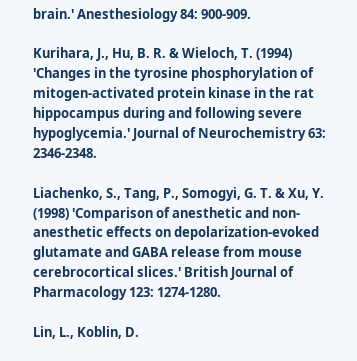brain.' Anesthesiology 84: 900-909.

Kurihara, J., Hu, B. R. & Wieloch, T. (1994) 'Changes in the tyrosine phosphorylation of mitogen-activated protein kinase in the rat hippocampus during and following severe hypoglycemia.' Journal of Neurochemistry 63: 2346-2348.

Liachenko, S., Tang, P., Somogyi, G. T. & Xu, Y. (1998) 'Comparison of anesthetic and non-anesthetic effects on depolarization-evoked glutamate and GABA release from mouse cerebrocortical slices.' British Journal of Pharmacology 123: 1274-1280.

Lin, L., Koblin, D.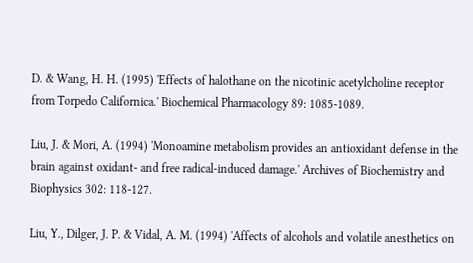D. & Wang, H. H. (1995) 'Effects of halothane on the nicotinic acetylcholine receptor from Torpedo Californica.' Biochemical Pharmacology 89: 1085-1089.

Liu, J. & Mori, A. (1994) 'Monoamine metabolism provides an antioxidant defense in the brain against oxidant- and free radical-induced damage.' Archives of Biochemistry and Biophysics 302: 118-127.

Liu, Y., Dilger, J. P. & Vidal, A. M. (1994) 'Affects of alcohols and volatile anesthetics on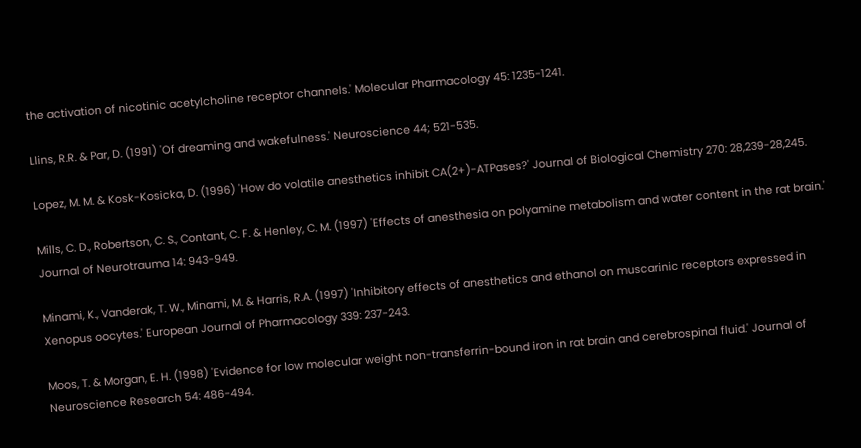the activation of nicotinic acetylcholine receptor channels.' Molecular Pharmacology 45: 1235-1241.

Llins, R.R. & Par, D. (1991) 'Of dreaming and wakefulness.' Neuroscience 44; 521-535.

Lopez, M. M. & Kosk-Kosicka, D. (1996) 'How do volatile anesthetics inhibit CA(2+)-ATPases?' Journal of Biological Chemistry 270: 28,239-28,245.

Mills, C. D., Robertson, C. S., Contant, C. F. & Henley, C. M. (1997) 'Effects of anesthesia on polyamine metabolism and water content in the rat brain.' Journal of Neurotrauma 14: 943-949.

Minami, K., Vanderak, T. W., Minami, M. & Harris, R.A. (1997) 'Inhibitory effects of anesthetics and ethanol on muscarinic receptors expressed in Xenopus oocytes.' European Journal of Pharmacology 339: 237-243.

Moos, T. & Morgan, E. H. (1998) 'Evidence for low molecular weight non-transferrin-bound iron in rat brain and cerebrospinal fluid.' Journal of Neuroscience Research 54: 486-494.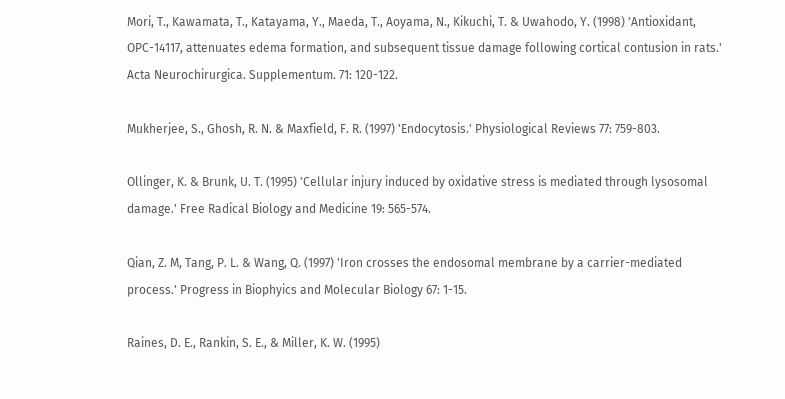Mori, T., Kawamata, T., Katayama, Y., Maeda, T., Aoyama, N., Kikuchi, T. & Uwahodo, Y. (1998) 'Antioxidant, OPC-14117, attenuates edema formation, and subsequent tissue damage following cortical contusion in rats.' Acta Neurochirurgica. Supplementum. 71: 120-122.

Mukherjee, S., Ghosh, R. N. & Maxfield, F. R. (1997) 'Endocytosis.' Physiological Reviews 77: 759-803.

Ollinger, K. & Brunk, U. T. (1995) 'Cellular injury induced by oxidative stress is mediated through lysosomal damage.' Free Radical Biology and Medicine 19: 565-574.

Qian, Z. M, Tang, P. L. & Wang, Q. (1997) 'Iron crosses the endosomal membrane by a carrier-mediated process.' Progress in Biophyics and Molecular Biology 67: 1-15.

Raines, D. E., Rankin, S. E., & Miller, K. W. (1995)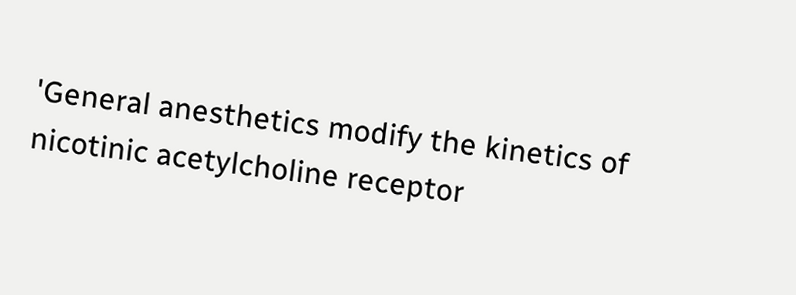'General anesthetics modify the kinetics of nicotinic acetylcholine receptor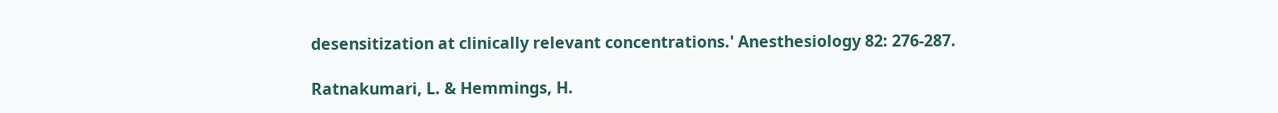desensitization at clinically relevant concentrations.' Anesthesiology 82: 276-287.

Ratnakumari, L. & Hemmings, H.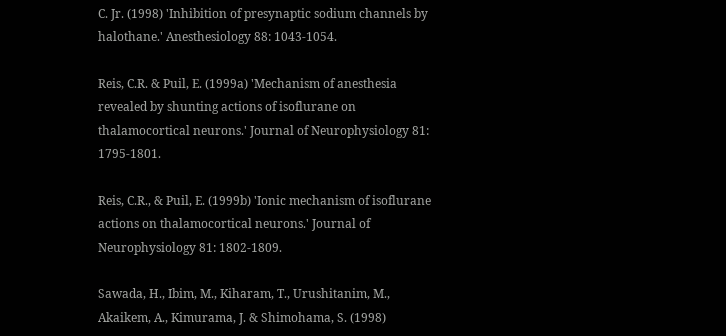C. Jr. (1998) 'Inhibition of presynaptic sodium channels by halothane.' Anesthesiology 88: 1043-1054.

Reis, C.R. & Puil, E. (1999a) 'Mechanism of anesthesia revealed by shunting actions of isoflurane on thalamocortical neurons.' Journal of Neurophysiology 81: 1795-1801.

Reis, C.R., & Puil, E. (1999b) 'Ionic mechanism of isoflurane actions on thalamocortical neurons.' Journal of Neurophysiology 81: 1802-1809.

Sawada, H., Ibim, M., Kiharam, T., Urushitanim, M., Akaikem, A., Kimurama, J. & Shimohama, S. (1998)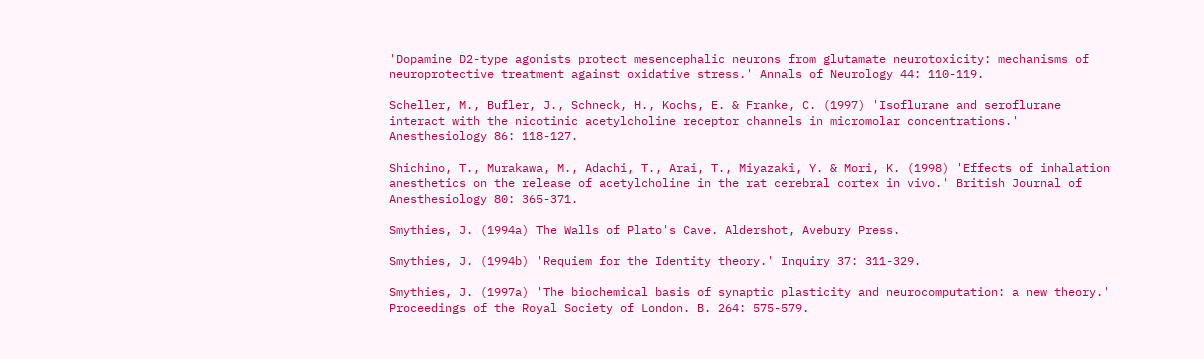'Dopamine D2-type agonists protect mesencephalic neurons from glutamate neurotoxicity: mechanisms of neuroprotective treatment against oxidative stress.' Annals of Neurology 44: 110-119.

Scheller, M., Bufler, J., Schneck, H., Kochs, E. & Franke, C. (1997) 'Isoflurane and seroflurane interact with the nicotinic acetylcholine receptor channels in micromolar concentrations.' Anesthesiology 86: 118-127.

Shichino, T., Murakawa, M., Adachi, T., Arai, T., Miyazaki, Y. & Mori, K. (1998) 'Effects of inhalation anesthetics on the release of acetylcholine in the rat cerebral cortex in vivo.' British Journal of Anesthesiology 80: 365-371.

Smythies, J. (1994a) The Walls of Plato's Cave. Aldershot, Avebury Press.

Smythies, J. (1994b) 'Requiem for the Identity theory.' Inquiry 37: 311-329.

Smythies, J. (1997a) 'The biochemical basis of synaptic plasticity and neurocomputation: a new theory.' Proceedings of the Royal Society of London. B. 264: 575-579.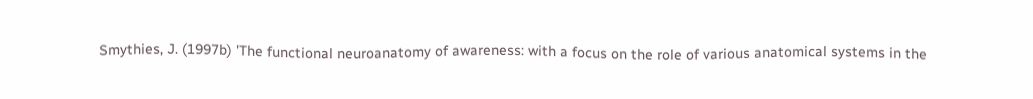Smythies, J. (1997b) 'The functional neuroanatomy of awareness: with a focus on the role of various anatomical systems in the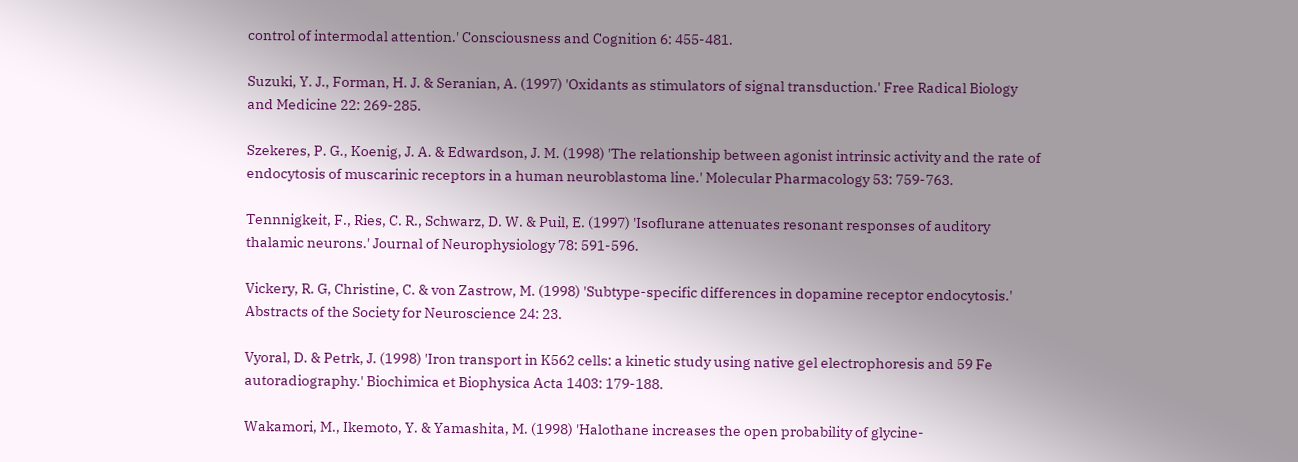control of intermodal attention.' Consciousness and Cognition 6: 455-481.

Suzuki, Y. J., Forman, H. J. & Seranian, A. (1997) 'Oxidants as stimulators of signal transduction.' Free Radical Biology and Medicine 22: 269-285.

Szekeres, P. G., Koenig, J. A. & Edwardson, J. M. (1998) 'The relationship between agonist intrinsic activity and the rate of endocytosis of muscarinic receptors in a human neuroblastoma line.' Molecular Pharmacology 53: 759-763.

Tennnigkeit, F., Ries, C. R., Schwarz, D. W. & Puil, E. (1997) 'Isoflurane attenuates resonant responses of auditory thalamic neurons.' Journal of Neurophysiology 78: 591-596.

Vickery, R. G, Christine, C. & von Zastrow, M. (1998) 'Subtype-specific differences in dopamine receptor endocytosis.' Abstracts of the Society for Neuroscience 24: 23.

Vyoral, D. & Petrk, J. (1998) 'Iron transport in K562 cells: a kinetic study using native gel electrophoresis and 59 Fe autoradiography.' Biochimica et Biophysica Acta 1403: 179-188.

Wakamori, M., Ikemoto, Y. & Yamashita, M. (1998) 'Halothane increases the open probability of glycine-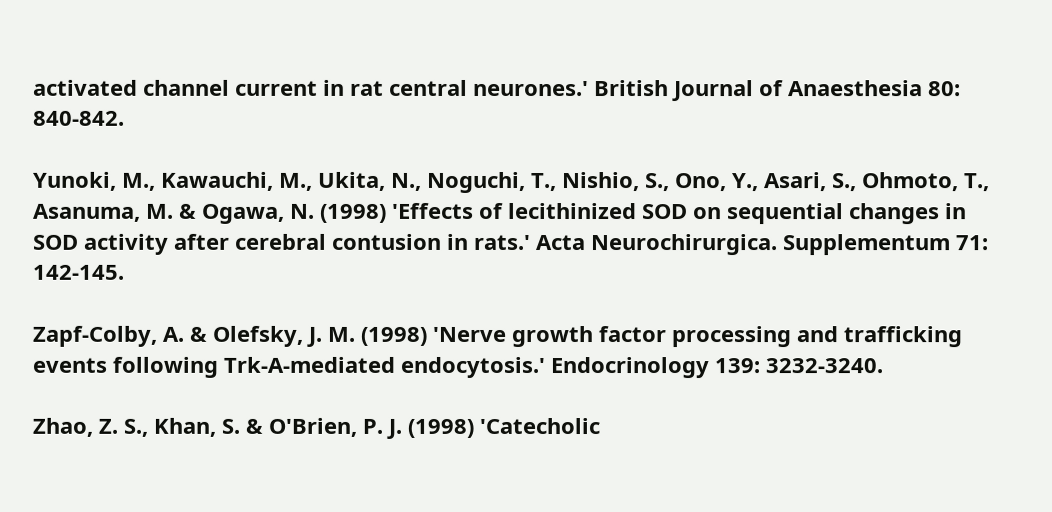activated channel current in rat central neurones.' British Journal of Anaesthesia 80: 840-842.

Yunoki, M., Kawauchi, M., Ukita, N., Noguchi, T., Nishio, S., Ono, Y., Asari, S., Ohmoto, T., Asanuma, M. & Ogawa, N. (1998) 'Effects of lecithinized SOD on sequential changes in SOD activity after cerebral contusion in rats.' Acta Neurochirurgica. Supplementum 71: 142-145.

Zapf-Colby, A. & Olefsky, J. M. (1998) 'Nerve growth factor processing and trafficking events following Trk-A-mediated endocytosis.' Endocrinology 139: 3232-3240.

Zhao, Z. S., Khan, S. & O'Brien, P. J. (1998) 'Catecholic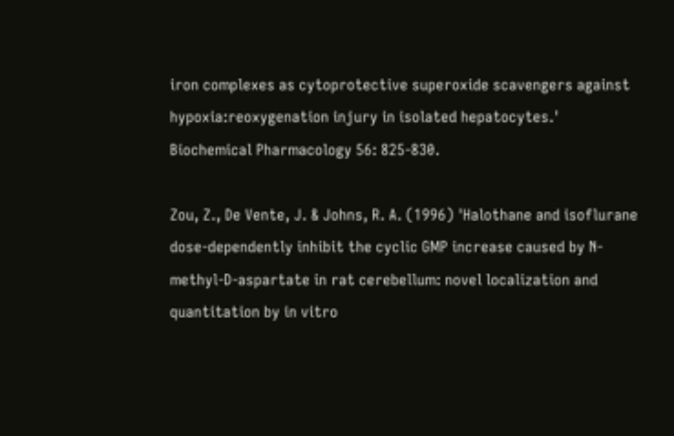iron complexes as cytoprotective superoxide scavengers against hypoxia:reoxygenation injury in isolated hepatocytes.' Biochemical Pharmacology 56: 825-830.

Zou, Z., De Vente, J. & Johns, R. A. (1996) 'Halothane and isoflurane dose-dependently inhibit the cyclic GMP increase caused by N-methyl-D-aspartate in rat cerebellum: novel localization and quantitation by in vitro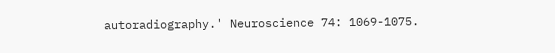autoradiography.' Neuroscience 74: 1069-1075.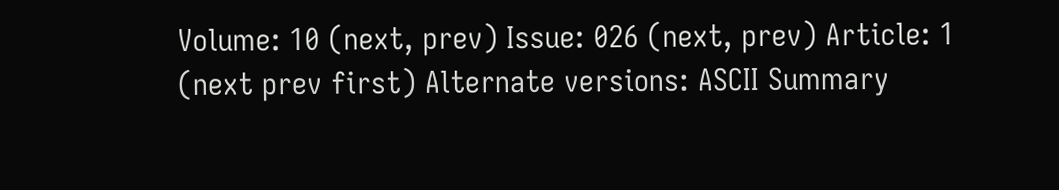Volume: 10 (next, prev) Issue: 026 (next, prev) Article: 1 (next prev first) Alternate versions: ASCII Summary